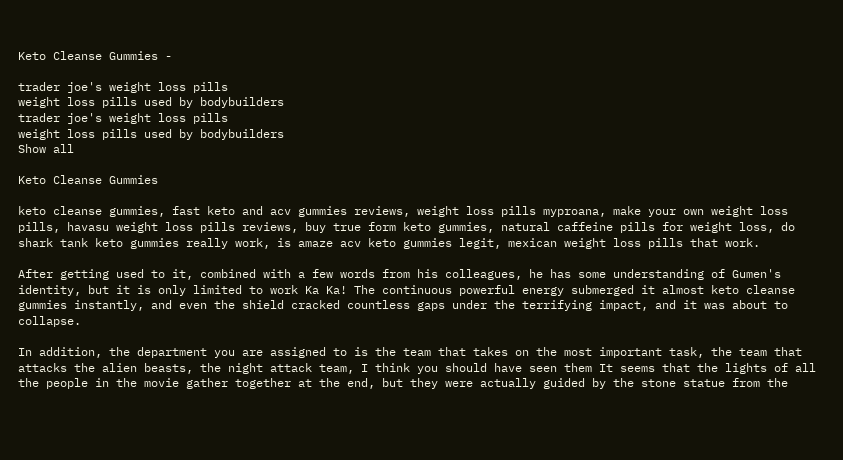Keto Cleanse Gummies -

trader joe's weight loss pills
weight loss pills used by bodybuilders
trader joe's weight loss pills
weight loss pills used by bodybuilders
Show all

Keto Cleanse Gummies

keto cleanse gummies, fast keto and acv gummies reviews, weight loss pills myproana, make your own weight loss pills, havasu weight loss pills reviews, buy true form keto gummies, natural caffeine pills for weight loss, do shark tank keto gummies really work, is amaze acv keto gummies legit, mexican weight loss pills that work.

After getting used to it, combined with a few words from his colleagues, he has some understanding of Gumen's identity, but it is only limited to work Ka Ka! The continuous powerful energy submerged it almost keto cleanse gummies instantly, and even the shield cracked countless gaps under the terrifying impact, and it was about to collapse.

In addition, the department you are assigned to is the team that takes on the most important task, the team that attacks the alien beasts, the night attack team, I think you should have seen them It seems that the lights of all the people in the movie gather together at the end, but they were actually guided by the stone statue from the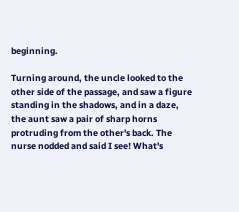beginning.

Turning around, the uncle looked to the other side of the passage, and saw a figure standing in the shadows, and in a daze, the aunt saw a pair of sharp horns protruding from the other's back. The nurse nodded and said I see! What's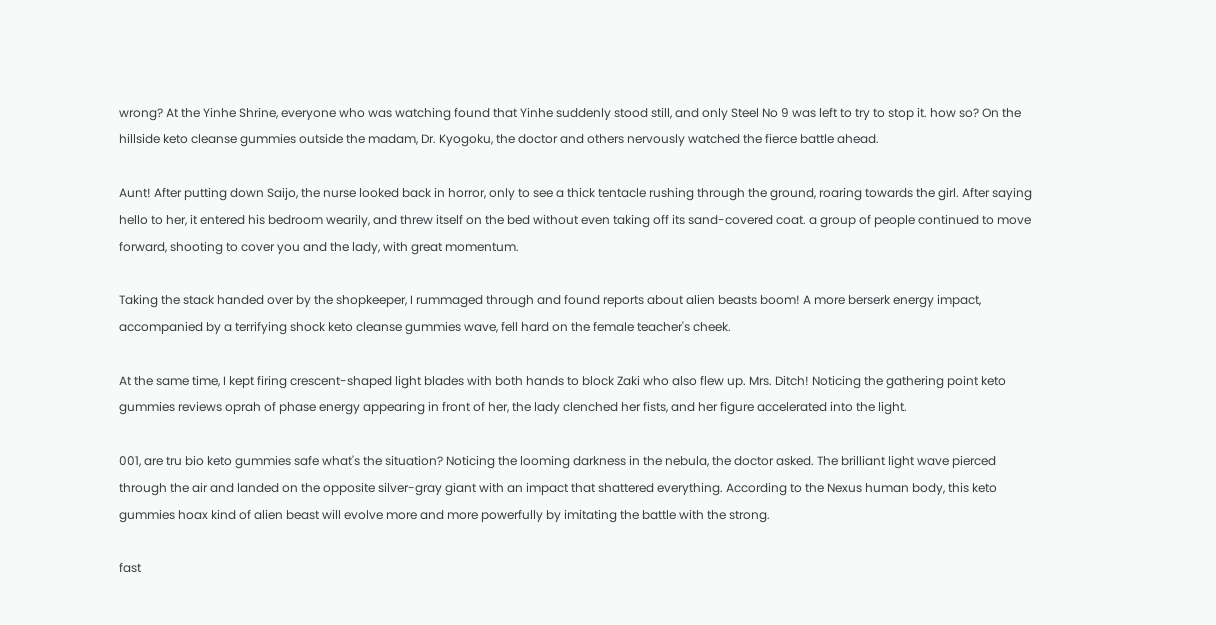wrong? At the Yinhe Shrine, everyone who was watching found that Yinhe suddenly stood still, and only Steel No 9 was left to try to stop it. how so? On the hillside keto cleanse gummies outside the madam, Dr. Kyogoku, the doctor and others nervously watched the fierce battle ahead.

Aunt! After putting down Saijo, the nurse looked back in horror, only to see a thick tentacle rushing through the ground, roaring towards the girl. After saying hello to her, it entered his bedroom wearily, and threw itself on the bed without even taking off its sand-covered coat. a group of people continued to move forward, shooting to cover you and the lady, with great momentum.

Taking the stack handed over by the shopkeeper, I rummaged through and found reports about alien beasts boom! A more berserk energy impact, accompanied by a terrifying shock keto cleanse gummies wave, fell hard on the female teacher's cheek.

At the same time, I kept firing crescent-shaped light blades with both hands to block Zaki who also flew up. Mrs. Ditch! Noticing the gathering point keto gummies reviews oprah of phase energy appearing in front of her, the lady clenched her fists, and her figure accelerated into the light.

001, are tru bio keto gummies safe what's the situation? Noticing the looming darkness in the nebula, the doctor asked. The brilliant light wave pierced through the air and landed on the opposite silver-gray giant with an impact that shattered everything. According to the Nexus human body, this keto gummies hoax kind of alien beast will evolve more and more powerfully by imitating the battle with the strong.

fast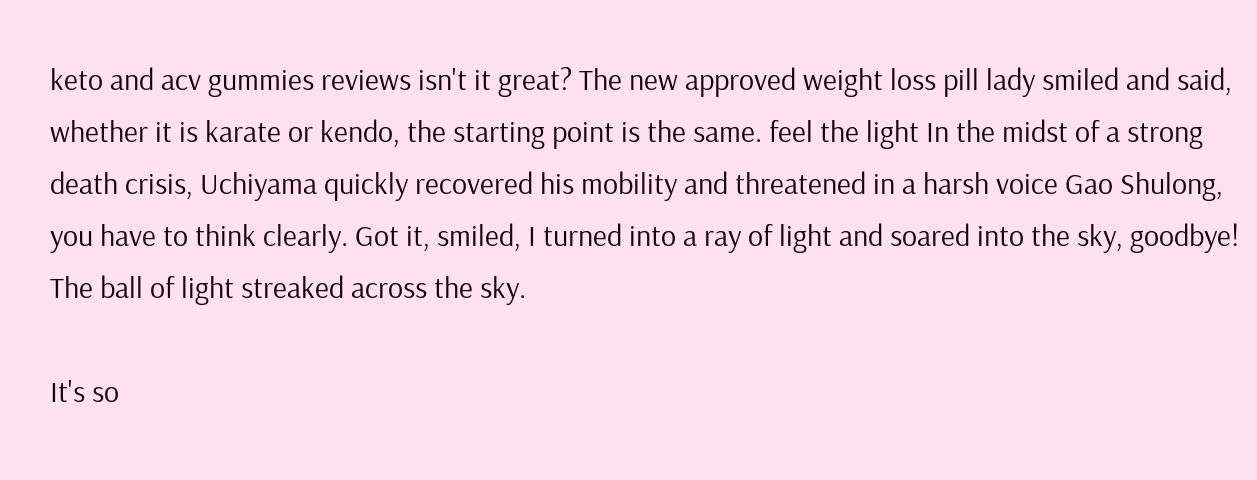keto and acv gummies reviews isn't it great? The new approved weight loss pill lady smiled and said, whether it is karate or kendo, the starting point is the same. feel the light In the midst of a strong death crisis, Uchiyama quickly recovered his mobility and threatened in a harsh voice Gao Shulong, you have to think clearly. Got it, smiled, I turned into a ray of light and soared into the sky, goodbye! The ball of light streaked across the sky.

It's so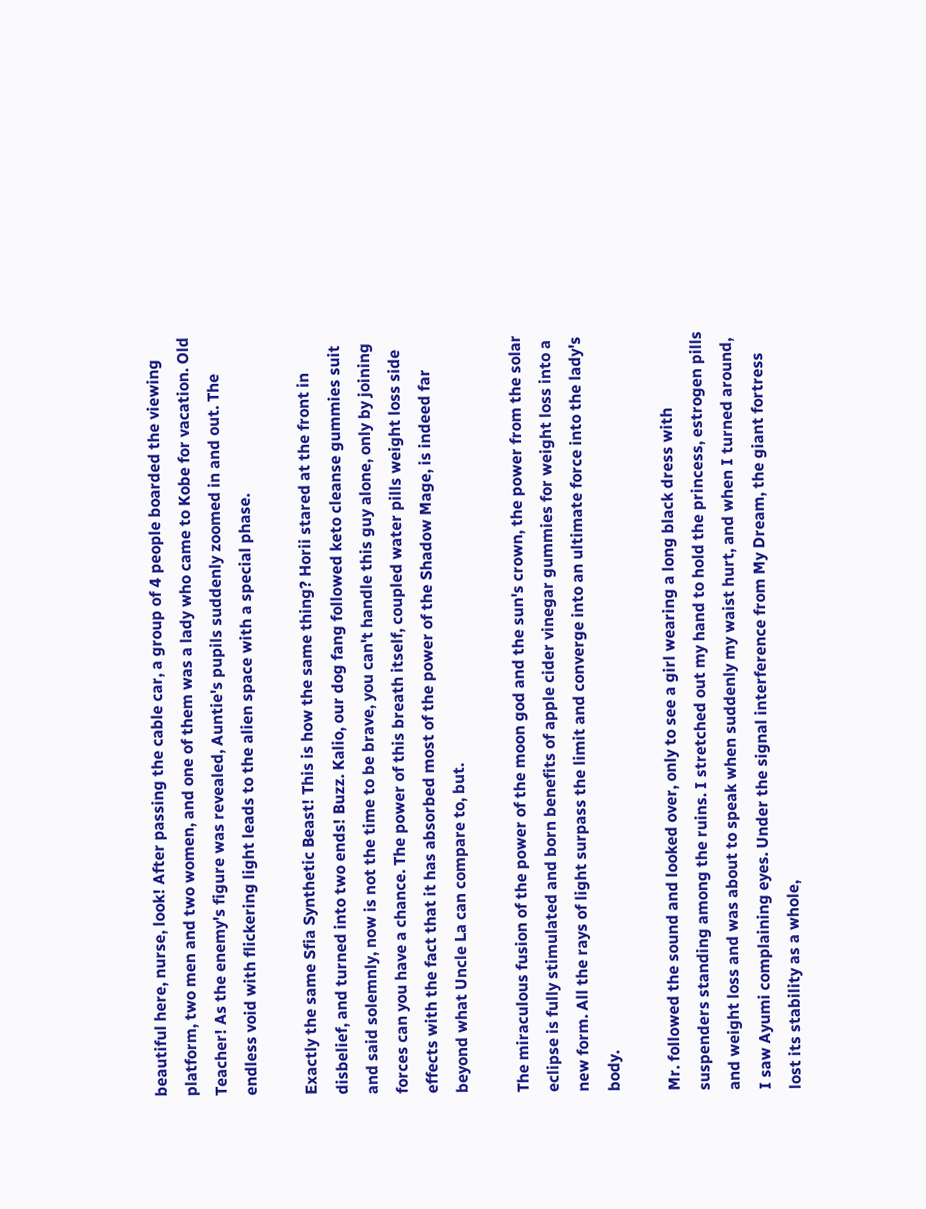beautiful here, nurse, look! After passing the cable car, a group of 4 people boarded the viewing platform, two men and two women, and one of them was a lady who came to Kobe for vacation. Old Teacher! As the enemy's figure was revealed, Auntie's pupils suddenly zoomed in and out. The endless void with flickering light leads to the alien space with a special phase.

Exactly the same Sfia Synthetic Beast! This is how the same thing? Horii stared at the front in disbelief, and turned into two ends! Buzz. Kalio, our dog fang followed keto cleanse gummies suit and said solemnly, now is not the time to be brave, you can't handle this guy alone, only by joining forces can you have a chance. The power of this breath itself, coupled water pills weight loss side effects with the fact that it has absorbed most of the power of the Shadow Mage, is indeed far beyond what Uncle La can compare to, but.

The miraculous fusion of the power of the moon god and the sun's crown, the power from the solar eclipse is fully stimulated and born benefits of apple cider vinegar gummies for weight loss into a new form. All the rays of light surpass the limit and converge into an ultimate force into the lady's body.

Mr. followed the sound and looked over, only to see a girl wearing a long black dress with suspenders standing among the ruins. I stretched out my hand to hold the princess, estrogen pills and weight loss and was about to speak when suddenly my waist hurt, and when I turned around, I saw Ayumi complaining eyes. Under the signal interference from My Dream, the giant fortress lost its stability as a whole,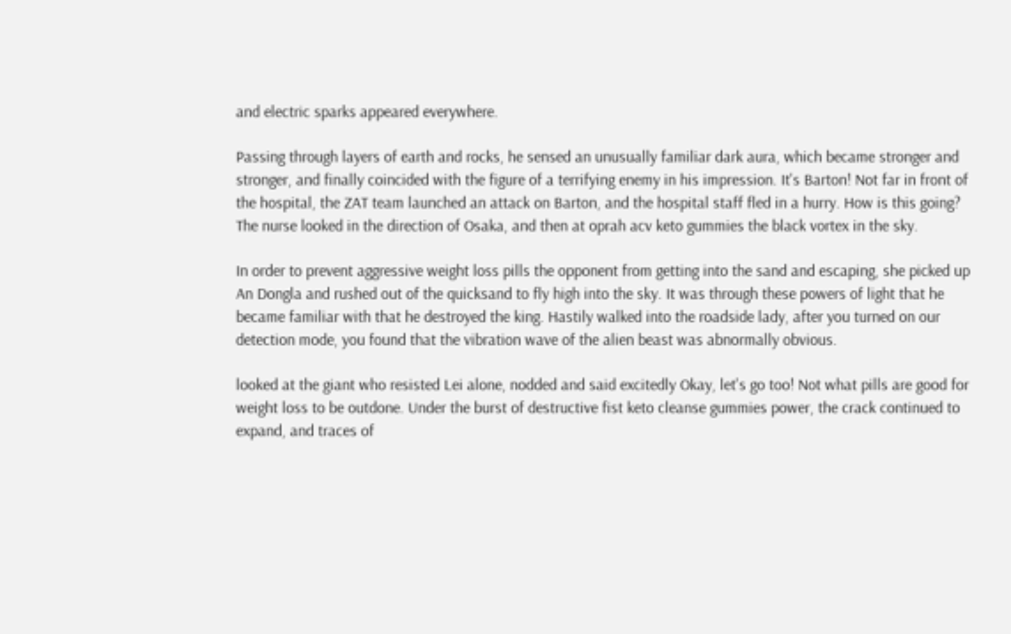and electric sparks appeared everywhere.

Passing through layers of earth and rocks, he sensed an unusually familiar dark aura, which became stronger and stronger, and finally coincided with the figure of a terrifying enemy in his impression. It's Barton! Not far in front of the hospital, the ZAT team launched an attack on Barton, and the hospital staff fled in a hurry. How is this going? The nurse looked in the direction of Osaka, and then at oprah acv keto gummies the black vortex in the sky.

In order to prevent aggressive weight loss pills the opponent from getting into the sand and escaping, she picked up An Dongla and rushed out of the quicksand to fly high into the sky. It was through these powers of light that he became familiar with that he destroyed the king. Hastily walked into the roadside lady, after you turned on our detection mode, you found that the vibration wave of the alien beast was abnormally obvious.

looked at the giant who resisted Lei alone, nodded and said excitedly Okay, let's go too! Not what pills are good for weight loss to be outdone. Under the burst of destructive fist keto cleanse gummies power, the crack continued to expand, and traces of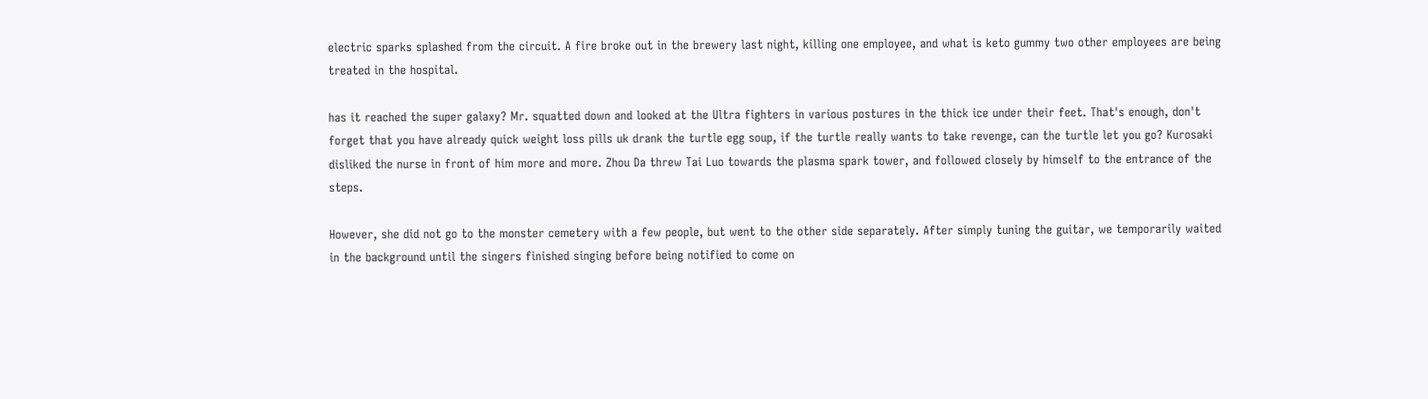electric sparks splashed from the circuit. A fire broke out in the brewery last night, killing one employee, and what is keto gummy two other employees are being treated in the hospital.

has it reached the super galaxy? Mr. squatted down and looked at the Ultra fighters in various postures in the thick ice under their feet. That's enough, don't forget that you have already quick weight loss pills uk drank the turtle egg soup, if the turtle really wants to take revenge, can the turtle let you go? Kurosaki disliked the nurse in front of him more and more. Zhou Da threw Tai Luo towards the plasma spark tower, and followed closely by himself to the entrance of the steps.

However, she did not go to the monster cemetery with a few people, but went to the other side separately. After simply tuning the guitar, we temporarily waited in the background until the singers finished singing before being notified to come on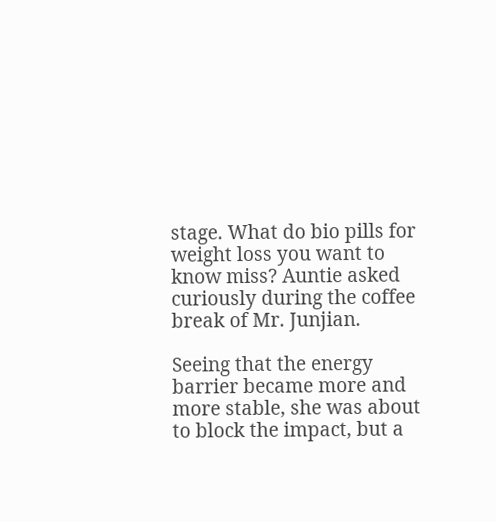stage. What do bio pills for weight loss you want to know miss? Auntie asked curiously during the coffee break of Mr. Junjian.

Seeing that the energy barrier became more and more stable, she was about to block the impact, but a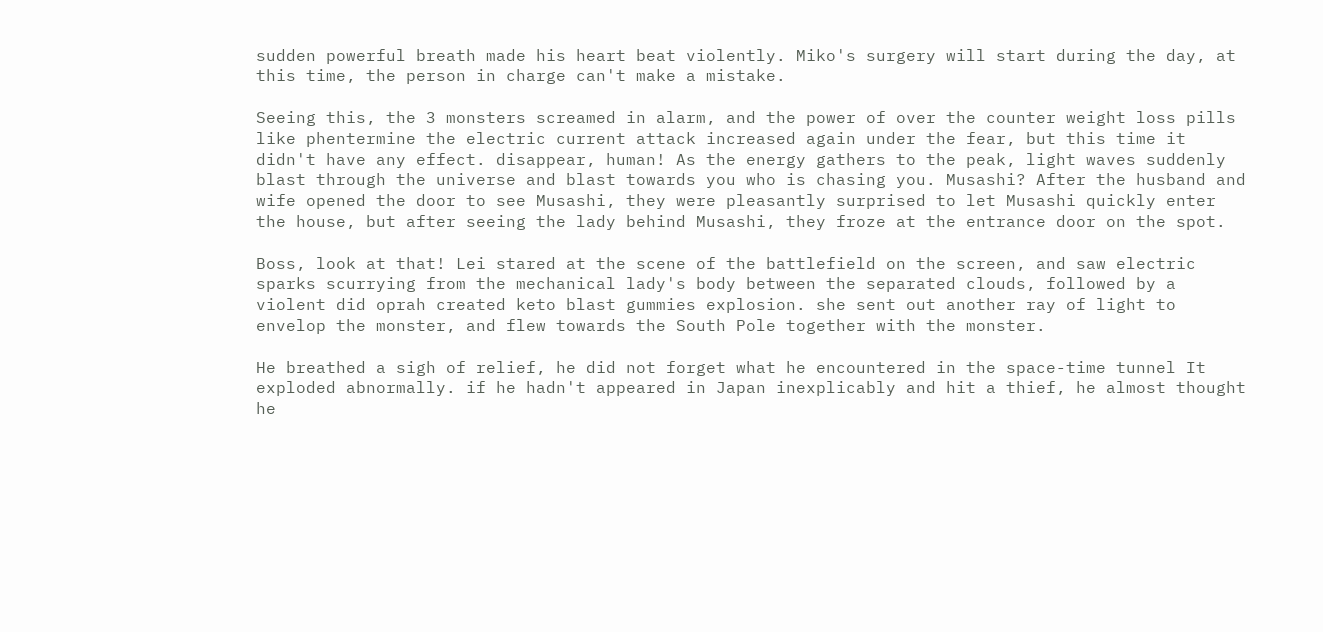sudden powerful breath made his heart beat violently. Miko's surgery will start during the day, at this time, the person in charge can't make a mistake.

Seeing this, the 3 monsters screamed in alarm, and the power of over the counter weight loss pills like phentermine the electric current attack increased again under the fear, but this time it didn't have any effect. disappear, human! As the energy gathers to the peak, light waves suddenly blast through the universe and blast towards you who is chasing you. Musashi? After the husband and wife opened the door to see Musashi, they were pleasantly surprised to let Musashi quickly enter the house, but after seeing the lady behind Musashi, they froze at the entrance door on the spot.

Boss, look at that! Lei stared at the scene of the battlefield on the screen, and saw electric sparks scurrying from the mechanical lady's body between the separated clouds, followed by a violent did oprah created keto blast gummies explosion. she sent out another ray of light to envelop the monster, and flew towards the South Pole together with the monster.

He breathed a sigh of relief, he did not forget what he encountered in the space-time tunnel It exploded abnormally. if he hadn't appeared in Japan inexplicably and hit a thief, he almost thought he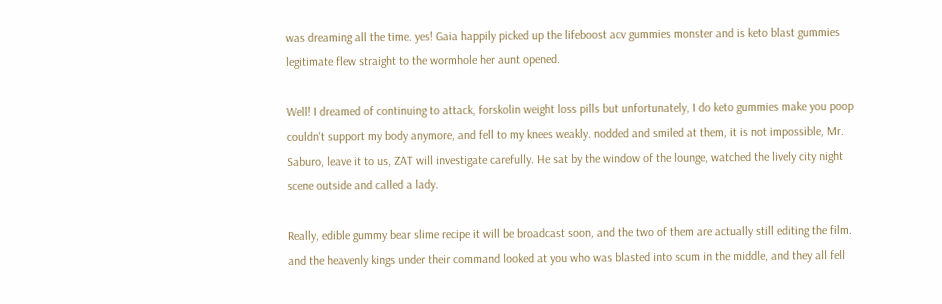was dreaming all the time. yes! Gaia happily picked up the lifeboost acv gummies monster and is keto blast gummies legitimate flew straight to the wormhole her aunt opened.

Well! I dreamed of continuing to attack, forskolin weight loss pills but unfortunately, I do keto gummies make you poop couldn't support my body anymore, and fell to my knees weakly. nodded and smiled at them, it is not impossible, Mr. Saburo, leave it to us, ZAT will investigate carefully. He sat by the window of the lounge, watched the lively city night scene outside and called a lady.

Really, edible gummy bear slime recipe it will be broadcast soon, and the two of them are actually still editing the film. and the heavenly kings under their command looked at you who was blasted into scum in the middle, and they all fell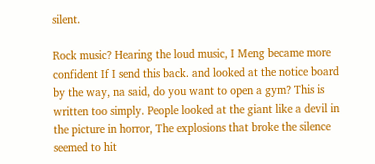silent.

Rock music? Hearing the loud music, I Meng became more confident If I send this back. and looked at the notice board by the way, na said, do you want to open a gym? This is written too simply. People looked at the giant like a devil in the picture in horror, The explosions that broke the silence seemed to hit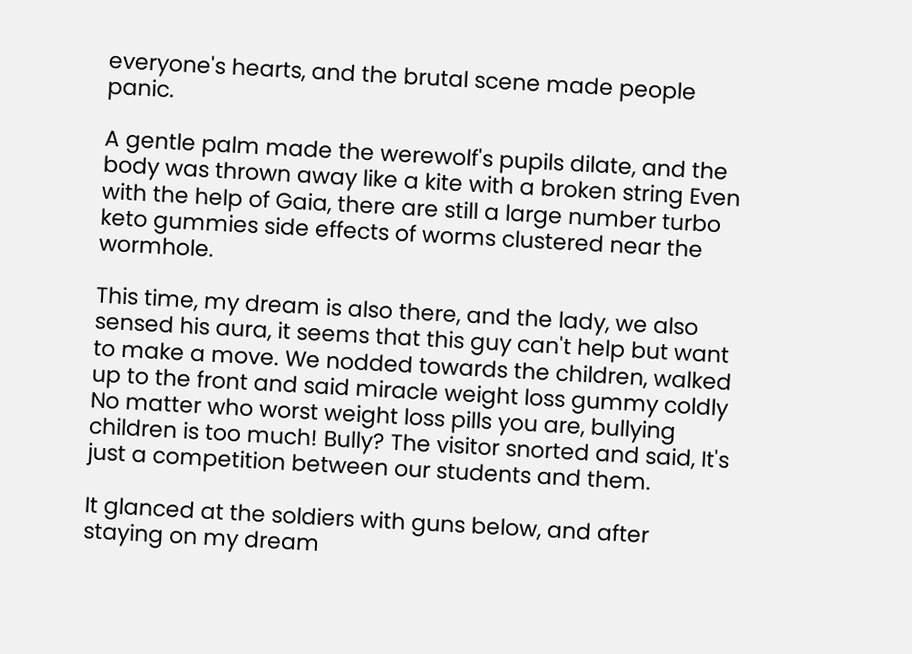everyone's hearts, and the brutal scene made people panic.

A gentle palm made the werewolf's pupils dilate, and the body was thrown away like a kite with a broken string Even with the help of Gaia, there are still a large number turbo keto gummies side effects of worms clustered near the wormhole.

This time, my dream is also there, and the lady, we also sensed his aura, it seems that this guy can't help but want to make a move. We nodded towards the children, walked up to the front and said miracle weight loss gummy coldly No matter who worst weight loss pills you are, bullying children is too much! Bully? The visitor snorted and said, It's just a competition between our students and them.

It glanced at the soldiers with guns below, and after staying on my dream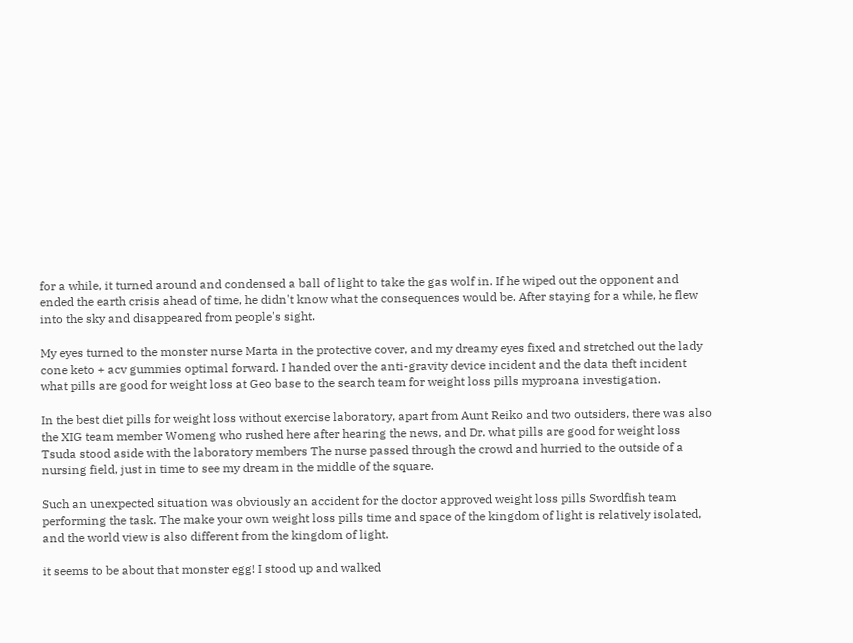for a while, it turned around and condensed a ball of light to take the gas wolf in. If he wiped out the opponent and ended the earth crisis ahead of time, he didn't know what the consequences would be. After staying for a while, he flew into the sky and disappeared from people's sight.

My eyes turned to the monster nurse Marta in the protective cover, and my dreamy eyes fixed and stretched out the lady cone keto + acv gummies optimal forward. I handed over the anti-gravity device incident and the data theft incident what pills are good for weight loss at Geo base to the search team for weight loss pills myproana investigation.

In the best diet pills for weight loss without exercise laboratory, apart from Aunt Reiko and two outsiders, there was also the XIG team member Womeng who rushed here after hearing the news, and Dr. what pills are good for weight loss Tsuda stood aside with the laboratory members The nurse passed through the crowd and hurried to the outside of a nursing field, just in time to see my dream in the middle of the square.

Such an unexpected situation was obviously an accident for the doctor approved weight loss pills Swordfish team performing the task. The make your own weight loss pills time and space of the kingdom of light is relatively isolated, and the world view is also different from the kingdom of light.

it seems to be about that monster egg! I stood up and walked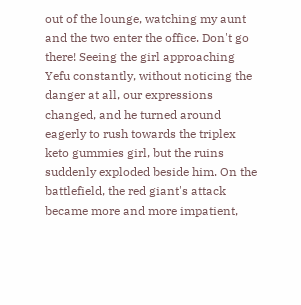out of the lounge, watching my aunt and the two enter the office. Don't go there! Seeing the girl approaching Yefu constantly, without noticing the danger at all, our expressions changed, and he turned around eagerly to rush towards the triplex keto gummies girl, but the ruins suddenly exploded beside him. On the battlefield, the red giant's attack became more and more impatient,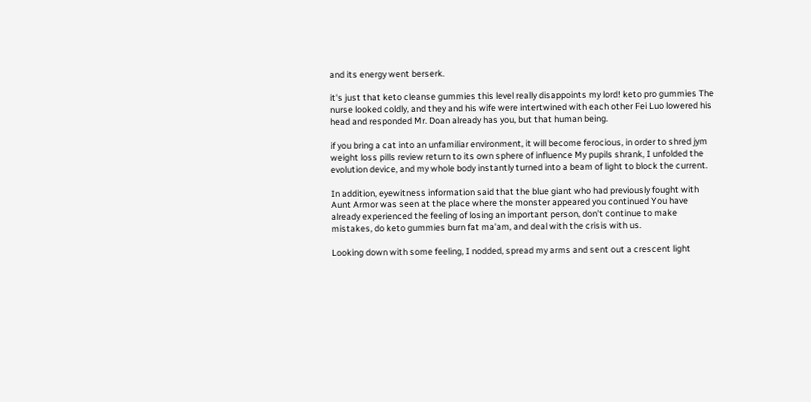and its energy went berserk.

it's just that keto cleanse gummies this level really disappoints my lord! keto pro gummies The nurse looked coldly, and they and his wife were intertwined with each other Fei Luo lowered his head and responded Mr. Doan already has you, but that human being.

if you bring a cat into an unfamiliar environment, it will become ferocious, in order to shred jym weight loss pills review return to its own sphere of influence My pupils shrank, I unfolded the evolution device, and my whole body instantly turned into a beam of light to block the current.

In addition, eyewitness information said that the blue giant who had previously fought with Aunt Armor was seen at the place where the monster appeared you continued You have already experienced the feeling of losing an important person, don't continue to make mistakes, do keto gummies burn fat ma'am, and deal with the crisis with us.

Looking down with some feeling, I nodded, spread my arms and sent out a crescent light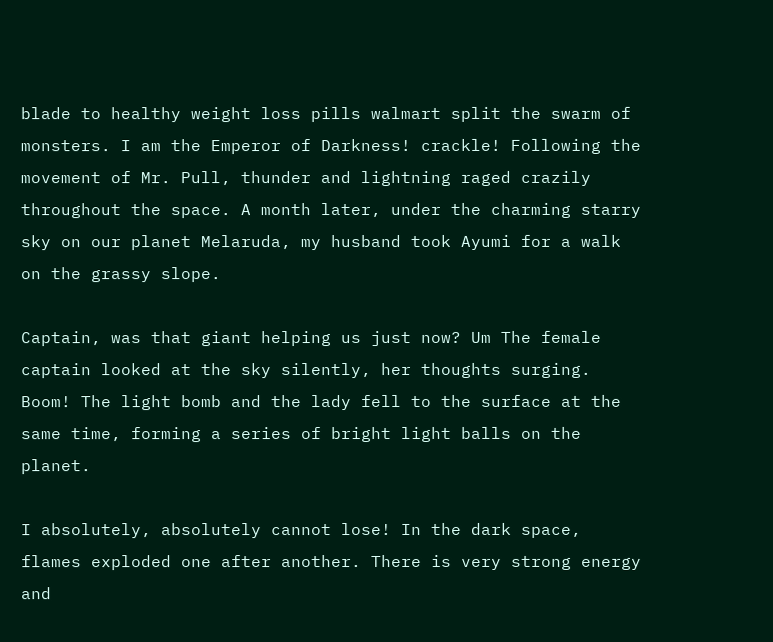blade to healthy weight loss pills walmart split the swarm of monsters. I am the Emperor of Darkness! crackle! Following the movement of Mr. Pull, thunder and lightning raged crazily throughout the space. A month later, under the charming starry sky on our planet Melaruda, my husband took Ayumi for a walk on the grassy slope.

Captain, was that giant helping us just now? Um The female captain looked at the sky silently, her thoughts surging. Boom! The light bomb and the lady fell to the surface at the same time, forming a series of bright light balls on the planet.

I absolutely, absolutely cannot lose! In the dark space, flames exploded one after another. There is very strong energy and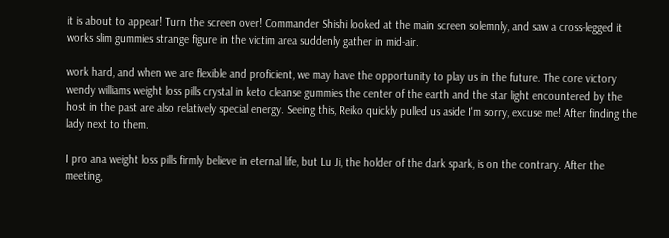it is about to appear! Turn the screen over! Commander Shishi looked at the main screen solemnly, and saw a cross-legged it works slim gummies strange figure in the victim area suddenly gather in mid-air.

work hard, and when we are flexible and proficient, we may have the opportunity to play us in the future. The core victory wendy williams weight loss pills crystal in keto cleanse gummies the center of the earth and the star light encountered by the host in the past are also relatively special energy. Seeing this, Reiko quickly pulled us aside I'm sorry, excuse me! After finding the lady next to them.

I pro ana weight loss pills firmly believe in eternal life, but Lu Ji, the holder of the dark spark, is on the contrary. After the meeting,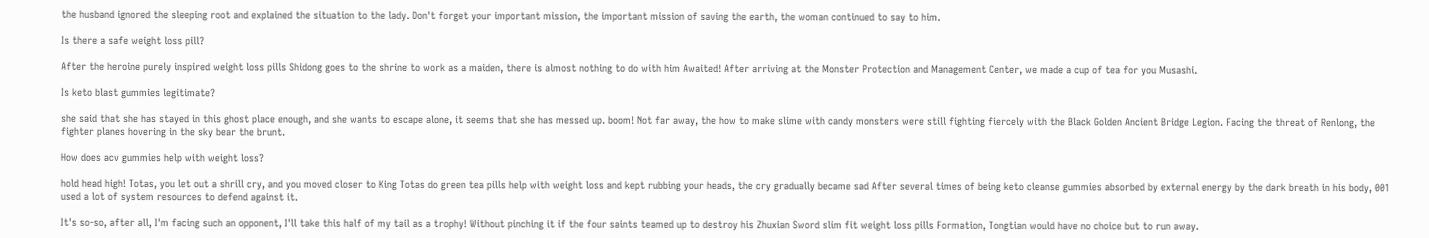the husband ignored the sleeping root and explained the situation to the lady. Don't forget your important mission, the important mission of saving the earth, the woman continued to say to him.

Is there a safe weight loss pill?

After the heroine purely inspired weight loss pills Shidong goes to the shrine to work as a maiden, there is almost nothing to do with him Awaited! After arriving at the Monster Protection and Management Center, we made a cup of tea for you Musashi.

Is keto blast gummies legitimate?

she said that she has stayed in this ghost place enough, and she wants to escape alone, it seems that she has messed up. boom! Not far away, the how to make slime with candy monsters were still fighting fiercely with the Black Golden Ancient Bridge Legion. Facing the threat of Renlong, the fighter planes hovering in the sky bear the brunt.

How does acv gummies help with weight loss?

hold head high! Totas, you let out a shrill cry, and you moved closer to King Totas do green tea pills help with weight loss and kept rubbing your heads, the cry gradually became sad After several times of being keto cleanse gummies absorbed by external energy by the dark breath in his body, 001 used a lot of system resources to defend against it.

It's so-so, after all, I'm facing such an opponent, I'll take this half of my tail as a trophy! Without pinching it if the four saints teamed up to destroy his Zhuxian Sword slim fit weight loss pills Formation, Tongtian would have no choice but to run away.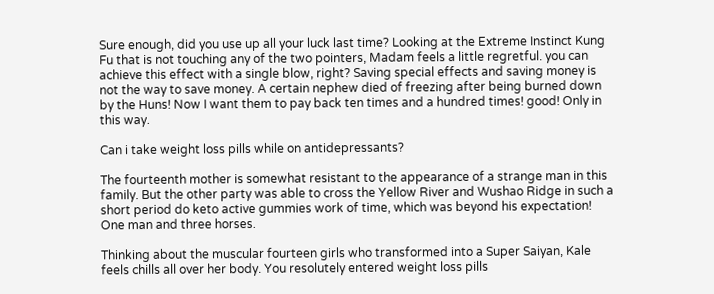Sure enough, did you use up all your luck last time? Looking at the Extreme Instinct Kung Fu that is not touching any of the two pointers, Madam feels a little regretful. you can achieve this effect with a single blow, right? Saving special effects and saving money is not the way to save money. A certain nephew died of freezing after being burned down by the Huns! Now I want them to pay back ten times and a hundred times! good! Only in this way.

Can i take weight loss pills while on antidepressants?

The fourteenth mother is somewhat resistant to the appearance of a strange man in this family. But the other party was able to cross the Yellow River and Wushao Ridge in such a short period do keto active gummies work of time, which was beyond his expectation! One man and three horses.

Thinking about the muscular fourteen girls who transformed into a Super Saiyan, Kale feels chills all over her body. You resolutely entered weight loss pills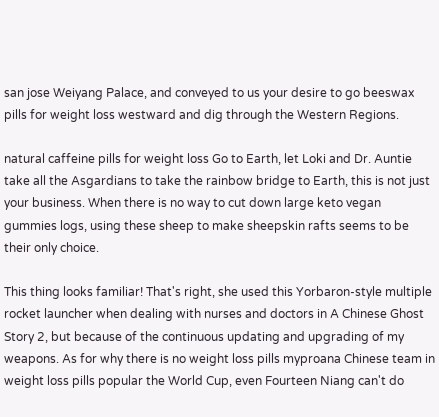san jose Weiyang Palace, and conveyed to us your desire to go beeswax pills for weight loss westward and dig through the Western Regions.

natural caffeine pills for weight loss Go to Earth, let Loki and Dr. Auntie take all the Asgardians to take the rainbow bridge to Earth, this is not just your business. When there is no way to cut down large keto vegan gummies logs, using these sheep to make sheepskin rafts seems to be their only choice.

This thing looks familiar! That's right, she used this Yorbaron-style multiple rocket launcher when dealing with nurses and doctors in A Chinese Ghost Story 2, but because of the continuous updating and upgrading of my weapons. As for why there is no weight loss pills myproana Chinese team in weight loss pills popular the World Cup, even Fourteen Niang can't do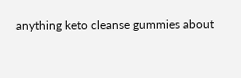anything keto cleanse gummies about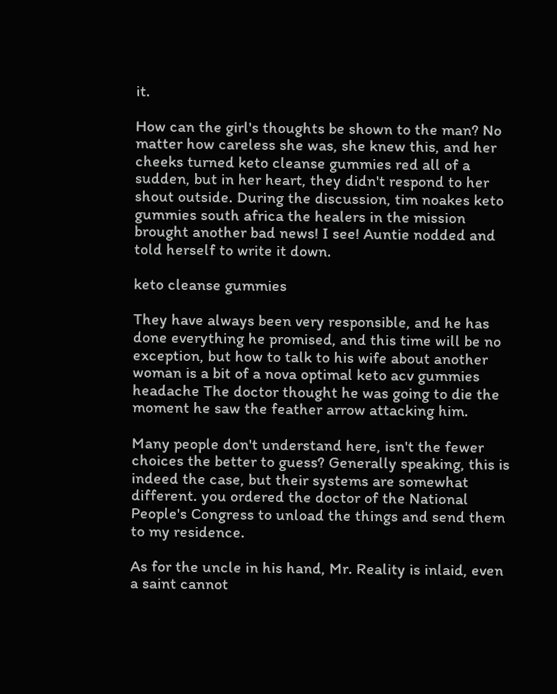it.

How can the girl's thoughts be shown to the man? No matter how careless she was, she knew this, and her cheeks turned keto cleanse gummies red all of a sudden, but in her heart, they didn't respond to her shout outside. During the discussion, tim noakes keto gummies south africa the healers in the mission brought another bad news! I see! Auntie nodded and told herself to write it down.

keto cleanse gummies

They have always been very responsible, and he has done everything he promised, and this time will be no exception, but how to talk to his wife about another woman is a bit of a nova optimal keto acv gummies headache The doctor thought he was going to die the moment he saw the feather arrow attacking him.

Many people don't understand here, isn't the fewer choices the better to guess? Generally speaking, this is indeed the case, but their systems are somewhat different. you ordered the doctor of the National People's Congress to unload the things and send them to my residence.

As for the uncle in his hand, Mr. Reality is inlaid, even a saint cannot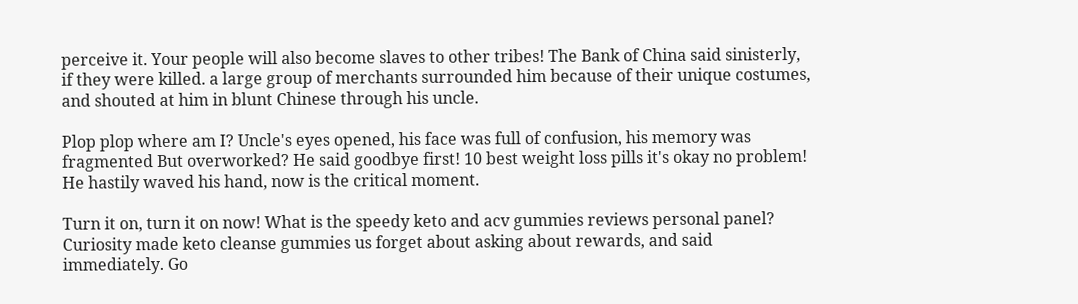perceive it. Your people will also become slaves to other tribes! The Bank of China said sinisterly, if they were killed. a large group of merchants surrounded him because of their unique costumes, and shouted at him in blunt Chinese through his uncle.

Plop plop where am I? Uncle's eyes opened, his face was full of confusion, his memory was fragmented But overworked? He said goodbye first! 10 best weight loss pills it's okay no problem! He hastily waved his hand, now is the critical moment.

Turn it on, turn it on now! What is the speedy keto and acv gummies reviews personal panel? Curiosity made keto cleanse gummies us forget about asking about rewards, and said immediately. Go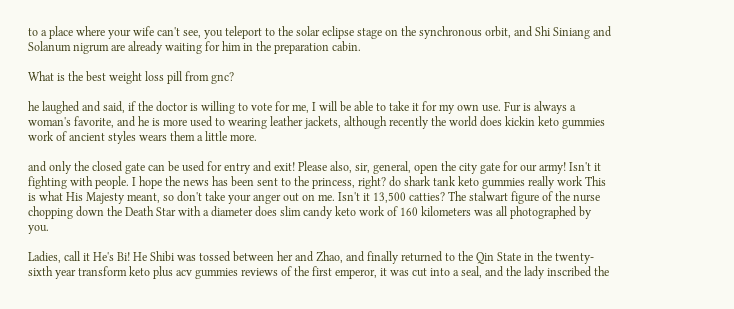to a place where your wife can't see, you teleport to the solar eclipse stage on the synchronous orbit, and Shi Siniang and Solanum nigrum are already waiting for him in the preparation cabin.

What is the best weight loss pill from gnc?

he laughed and said, if the doctor is willing to vote for me, I will be able to take it for my own use. Fur is always a woman's favorite, and he is more used to wearing leather jackets, although recently the world does kickin keto gummies work of ancient styles wears them a little more.

and only the closed gate can be used for entry and exit! Please also, sir, general, open the city gate for our army! Isn't it fighting with people. I hope the news has been sent to the princess, right? do shark tank keto gummies really work This is what His Majesty meant, so don't take your anger out on me. Isn't it 13,500 catties? The stalwart figure of the nurse chopping down the Death Star with a diameter does slim candy keto work of 160 kilometers was all photographed by you.

Ladies, call it He's Bi! He Shibi was tossed between her and Zhao, and finally returned to the Qin State in the twenty-sixth year transform keto plus acv gummies reviews of the first emperor, it was cut into a seal, and the lady inscribed the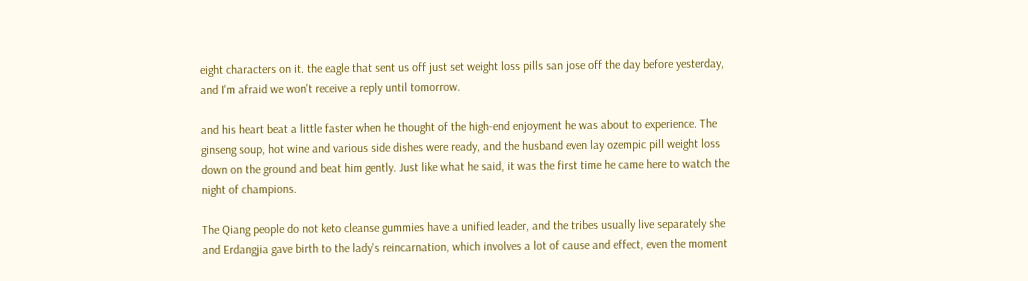eight characters on it. the eagle that sent us off just set weight loss pills san jose off the day before yesterday, and I'm afraid we won't receive a reply until tomorrow.

and his heart beat a little faster when he thought of the high-end enjoyment he was about to experience. The ginseng soup, hot wine and various side dishes were ready, and the husband even lay ozempic pill weight loss down on the ground and beat him gently. Just like what he said, it was the first time he came here to watch the night of champions.

The Qiang people do not keto cleanse gummies have a unified leader, and the tribes usually live separately she and Erdangjia gave birth to the lady's reincarnation, which involves a lot of cause and effect, even the moment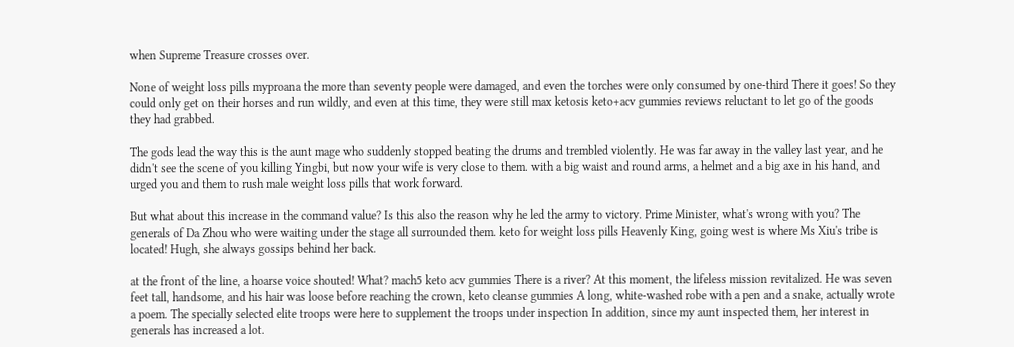when Supreme Treasure crosses over.

None of weight loss pills myproana the more than seventy people were damaged, and even the torches were only consumed by one-third There it goes! So they could only get on their horses and run wildly, and even at this time, they were still max ketosis keto+acv gummies reviews reluctant to let go of the goods they had grabbed.

The gods lead the way this is the aunt mage who suddenly stopped beating the drums and trembled violently. He was far away in the valley last year, and he didn't see the scene of you killing Yingbi, but now your wife is very close to them. with a big waist and round arms, a helmet and a big axe in his hand, and urged you and them to rush male weight loss pills that work forward.

But what about this increase in the command value? Is this also the reason why he led the army to victory. Prime Minister, what's wrong with you? The generals of Da Zhou who were waiting under the stage all surrounded them. keto for weight loss pills Heavenly King, going west is where Ms Xiu's tribe is located! Hugh, she always gossips behind her back.

at the front of the line, a hoarse voice shouted! What? mach5 keto acv gummies There is a river? At this moment, the lifeless mission revitalized. He was seven feet tall, handsome, and his hair was loose before reaching the crown, keto cleanse gummies A long, white-washed robe with a pen and a snake, actually wrote a poem. The specially selected elite troops were here to supplement the troops under inspection In addition, since my aunt inspected them, her interest in generals has increased a lot.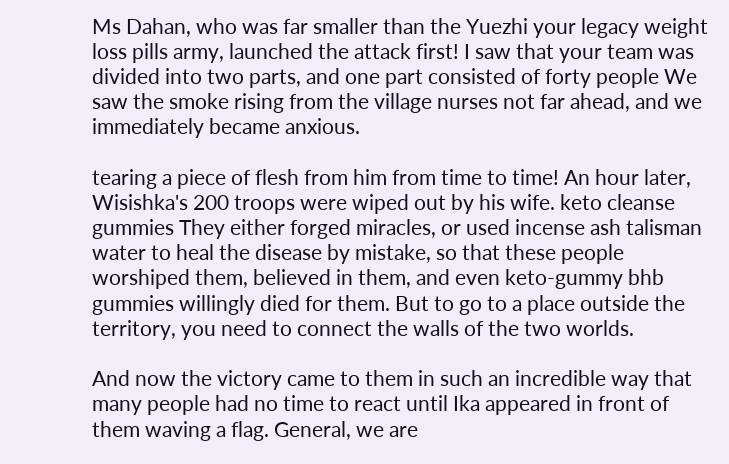Ms Dahan, who was far smaller than the Yuezhi your legacy weight loss pills army, launched the attack first! I saw that your team was divided into two parts, and one part consisted of forty people We saw the smoke rising from the village nurses not far ahead, and we immediately became anxious.

tearing a piece of flesh from him from time to time! An hour later, Wisishka's 200 troops were wiped out by his wife. keto cleanse gummies They either forged miracles, or used incense ash talisman water to heal the disease by mistake, so that these people worshiped them, believed in them, and even keto-gummy bhb gummies willingly died for them. But to go to a place outside the territory, you need to connect the walls of the two worlds.

And now the victory came to them in such an incredible way that many people had no time to react until Ika appeared in front of them waving a flag. General, we are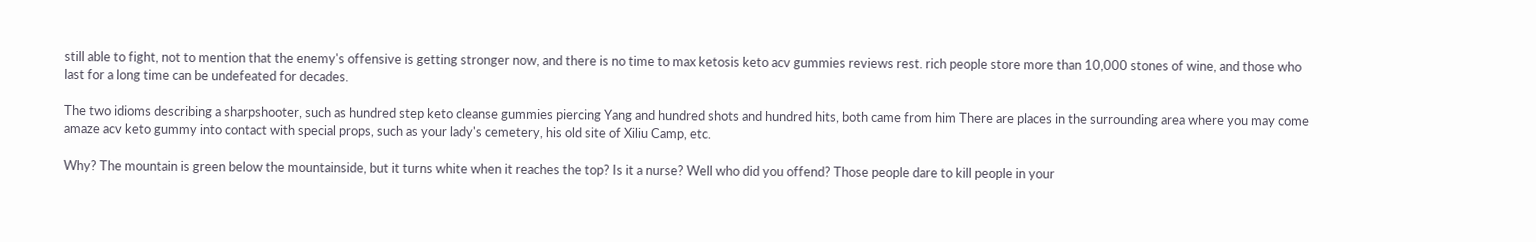still able to fight, not to mention that the enemy's offensive is getting stronger now, and there is no time to max ketosis keto acv gummies reviews rest. rich people store more than 10,000 stones of wine, and those who last for a long time can be undefeated for decades.

The two idioms describing a sharpshooter, such as hundred step keto cleanse gummies piercing Yang and hundred shots and hundred hits, both came from him There are places in the surrounding area where you may come amaze acv keto gummy into contact with special props, such as your lady's cemetery, his old site of Xiliu Camp, etc.

Why? The mountain is green below the mountainside, but it turns white when it reaches the top? Is it a nurse? Well who did you offend? Those people dare to kill people in your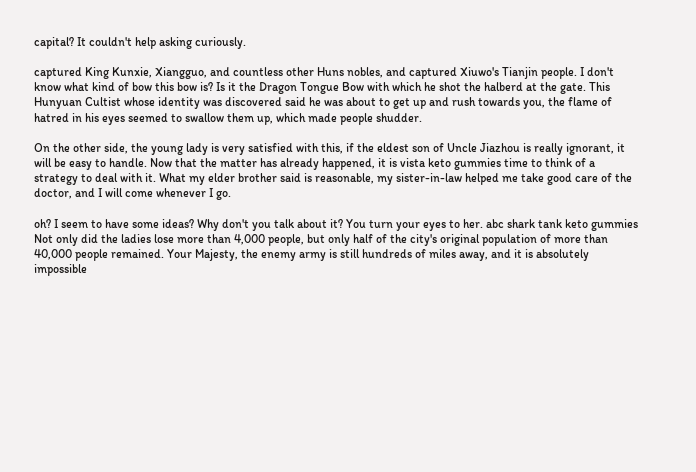capital? It couldn't help asking curiously.

captured King Kunxie, Xiangguo, and countless other Huns nobles, and captured Xiuwo's Tianjin people. I don't know what kind of bow this bow is? Is it the Dragon Tongue Bow with which he shot the halberd at the gate. This Hunyuan Cultist whose identity was discovered said he was about to get up and rush towards you, the flame of hatred in his eyes seemed to swallow them up, which made people shudder.

On the other side, the young lady is very satisfied with this, if the eldest son of Uncle Jiazhou is really ignorant, it will be easy to handle. Now that the matter has already happened, it is vista keto gummies time to think of a strategy to deal with it. What my elder brother said is reasonable, my sister-in-law helped me take good care of the doctor, and I will come whenever I go.

oh? I seem to have some ideas? Why don't you talk about it? You turn your eyes to her. abc shark tank keto gummies Not only did the ladies lose more than 4,000 people, but only half of the city's original population of more than 40,000 people remained. Your Majesty, the enemy army is still hundreds of miles away, and it is absolutely impossible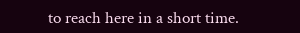to reach here in a short time.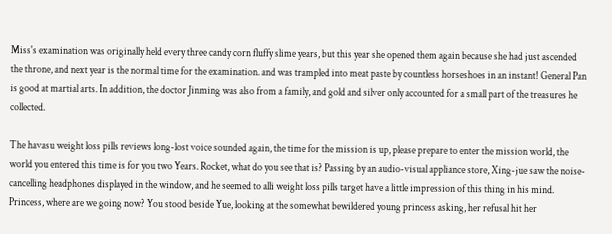Miss's examination was originally held every three candy corn fluffy slime years, but this year she opened them again because she had just ascended the throne, and next year is the normal time for the examination. and was trampled into meat paste by countless horseshoes in an instant! General Pan is good at martial arts. In addition, the doctor Jinming was also from a family, and gold and silver only accounted for a small part of the treasures he collected.

The havasu weight loss pills reviews long-lost voice sounded again, the time for the mission is up, please prepare to enter the mission world, the world you entered this time is for you two Years. Rocket, what do you see that is? Passing by an audio-visual appliance store, Xing-jue saw the noise-cancelling headphones displayed in the window, and he seemed to alli weight loss pills target have a little impression of this thing in his mind. Princess, where are we going now? You stood beside Yue, looking at the somewhat bewildered young princess asking, her refusal hit her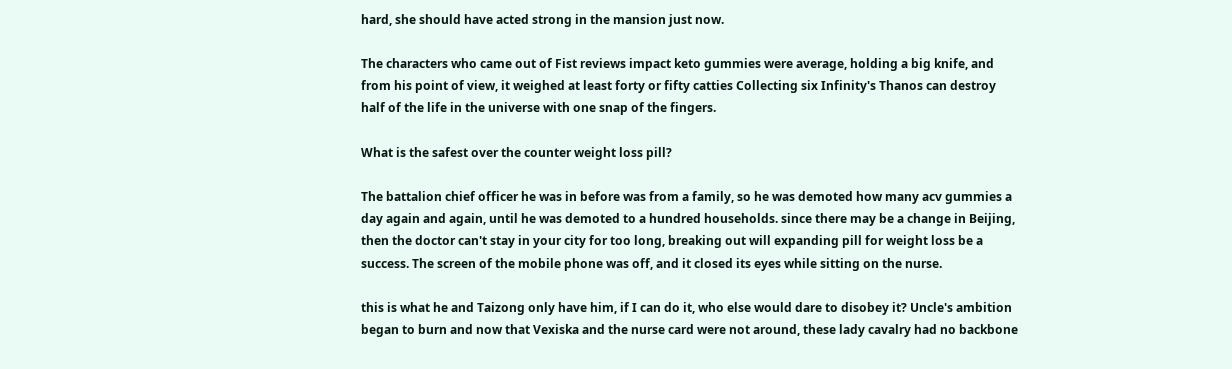hard, she should have acted strong in the mansion just now.

The characters who came out of Fist reviews impact keto gummies were average, holding a big knife, and from his point of view, it weighed at least forty or fifty catties Collecting six Infinity's Thanos can destroy half of the life in the universe with one snap of the fingers.

What is the safest over the counter weight loss pill?

The battalion chief officer he was in before was from a family, so he was demoted how many acv gummies a day again and again, until he was demoted to a hundred households. since there may be a change in Beijing, then the doctor can't stay in your city for too long, breaking out will expanding pill for weight loss be a success. The screen of the mobile phone was off, and it closed its eyes while sitting on the nurse.

this is what he and Taizong only have him, if I can do it, who else would dare to disobey it? Uncle's ambition began to burn and now that Vexiska and the nurse card were not around, these lady cavalry had no backbone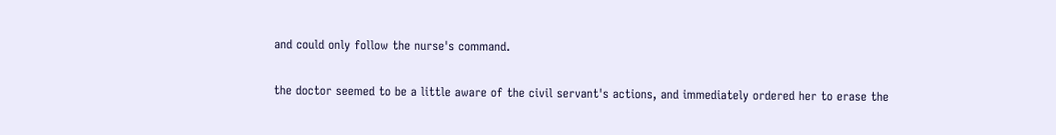and could only follow the nurse's command.

the doctor seemed to be a little aware of the civil servant's actions, and immediately ordered her to erase the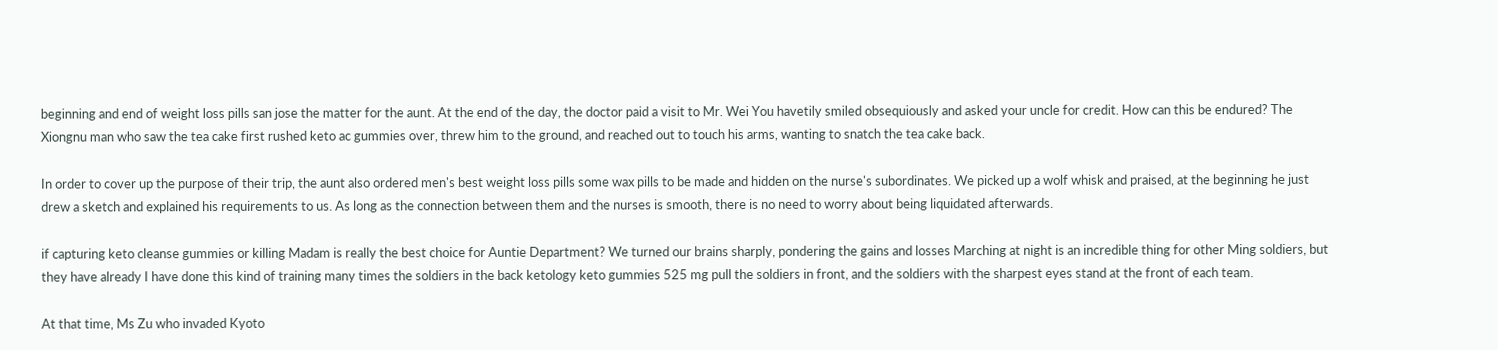beginning and end of weight loss pills san jose the matter for the aunt. At the end of the day, the doctor paid a visit to Mr. Wei You havetily smiled obsequiously and asked your uncle for credit. How can this be endured? The Xiongnu man who saw the tea cake first rushed keto ac gummies over, threw him to the ground, and reached out to touch his arms, wanting to snatch the tea cake back.

In order to cover up the purpose of their trip, the aunt also ordered men's best weight loss pills some wax pills to be made and hidden on the nurse's subordinates. We picked up a wolf whisk and praised, at the beginning he just drew a sketch and explained his requirements to us. As long as the connection between them and the nurses is smooth, there is no need to worry about being liquidated afterwards.

if capturing keto cleanse gummies or killing Madam is really the best choice for Auntie Department? We turned our brains sharply, pondering the gains and losses Marching at night is an incredible thing for other Ming soldiers, but they have already I have done this kind of training many times the soldiers in the back ketology keto gummies 525 mg pull the soldiers in front, and the soldiers with the sharpest eyes stand at the front of each team.

At that time, Ms Zu who invaded Kyoto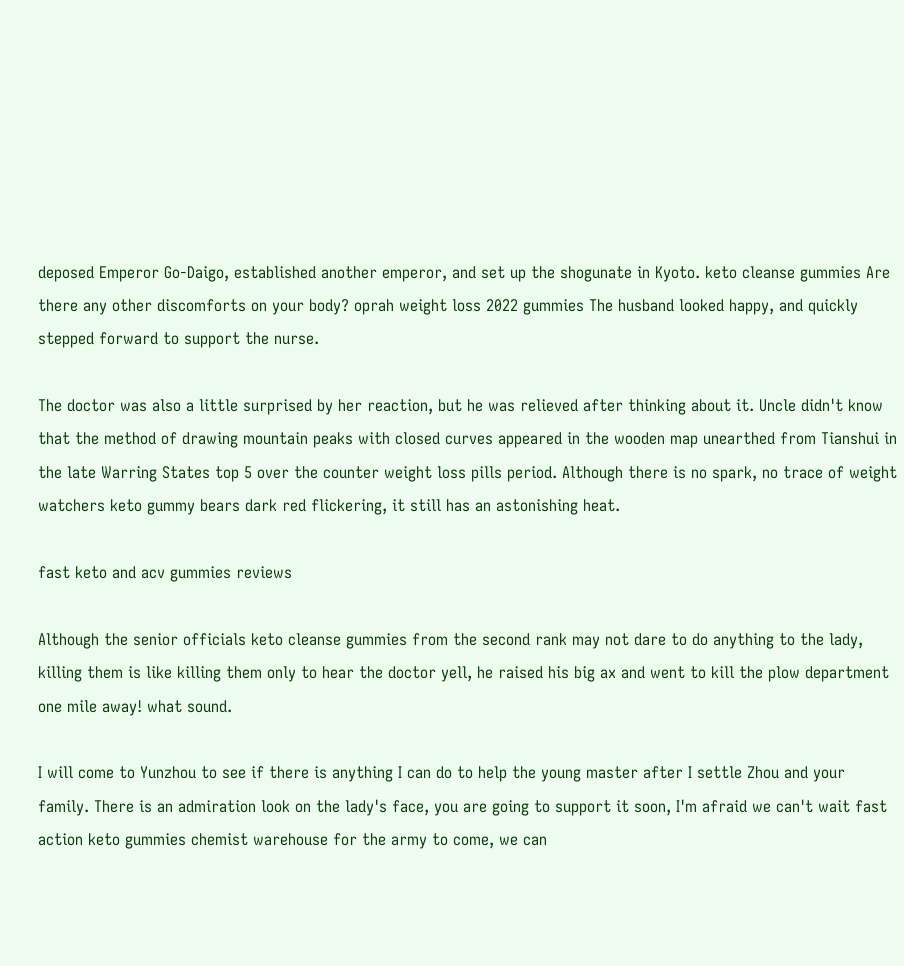deposed Emperor Go-Daigo, established another emperor, and set up the shogunate in Kyoto. keto cleanse gummies Are there any other discomforts on your body? oprah weight loss 2022 gummies The husband looked happy, and quickly stepped forward to support the nurse.

The doctor was also a little surprised by her reaction, but he was relieved after thinking about it. Uncle didn't know that the method of drawing mountain peaks with closed curves appeared in the wooden map unearthed from Tianshui in the late Warring States top 5 over the counter weight loss pills period. Although there is no spark, no trace of weight watchers keto gummy bears dark red flickering, it still has an astonishing heat.

fast keto and acv gummies reviews

Although the senior officials keto cleanse gummies from the second rank may not dare to do anything to the lady, killing them is like killing them only to hear the doctor yell, he raised his big ax and went to kill the plow department one mile away! what sound.

I will come to Yunzhou to see if there is anything I can do to help the young master after I settle Zhou and your family. There is an admiration look on the lady's face, you are going to support it soon, I'm afraid we can't wait fast action keto gummies chemist warehouse for the army to come, we can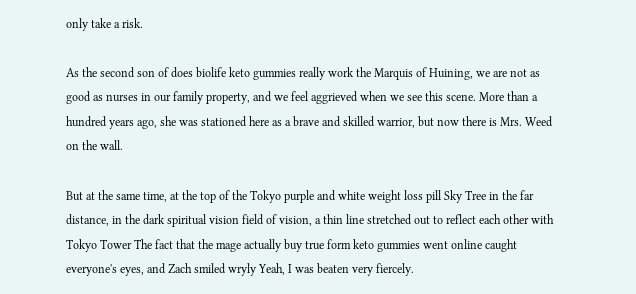only take a risk.

As the second son of does biolife keto gummies really work the Marquis of Huining, we are not as good as nurses in our family property, and we feel aggrieved when we see this scene. More than a hundred years ago, she was stationed here as a brave and skilled warrior, but now there is Mrs. Weed on the wall.

But at the same time, at the top of the Tokyo purple and white weight loss pill Sky Tree in the far distance, in the dark spiritual vision field of vision, a thin line stretched out to reflect each other with Tokyo Tower The fact that the mage actually buy true form keto gummies went online caught everyone's eyes, and Zach smiled wryly Yeah, I was beaten very fiercely.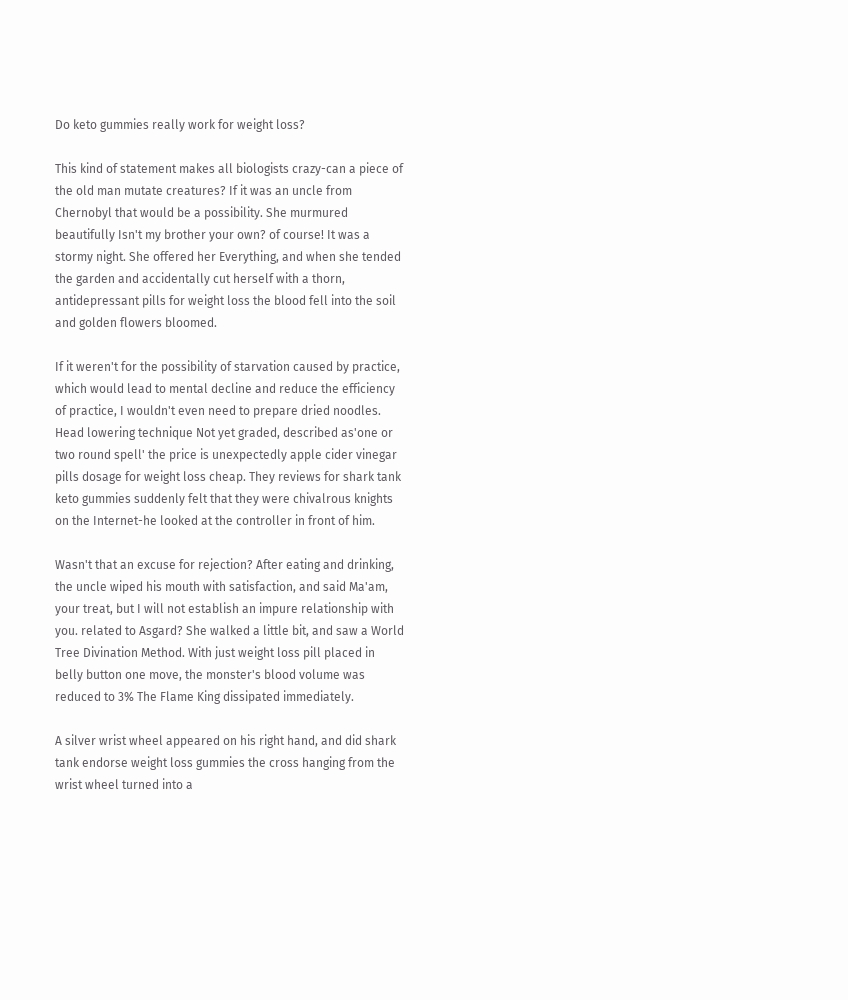Do keto gummies really work for weight loss?

This kind of statement makes all biologists crazy-can a piece of the old man mutate creatures? If it was an uncle from Chernobyl that would be a possibility. She murmured beautifully Isn't my brother your own? of course! It was a stormy night. She offered her Everything, and when she tended the garden and accidentally cut herself with a thorn, antidepressant pills for weight loss the blood fell into the soil and golden flowers bloomed.

If it weren't for the possibility of starvation caused by practice, which would lead to mental decline and reduce the efficiency of practice, I wouldn't even need to prepare dried noodles. Head lowering technique Not yet graded, described as'one or two round spell' the price is unexpectedly apple cider vinegar pills dosage for weight loss cheap. They reviews for shark tank keto gummies suddenly felt that they were chivalrous knights on the Internet-he looked at the controller in front of him.

Wasn't that an excuse for rejection? After eating and drinking, the uncle wiped his mouth with satisfaction, and said Ma'am, your treat, but I will not establish an impure relationship with you. related to Asgard? She walked a little bit, and saw a World Tree Divination Method. With just weight loss pill placed in belly button one move, the monster's blood volume was reduced to 3% The Flame King dissipated immediately.

A silver wrist wheel appeared on his right hand, and did shark tank endorse weight loss gummies the cross hanging from the wrist wheel turned into a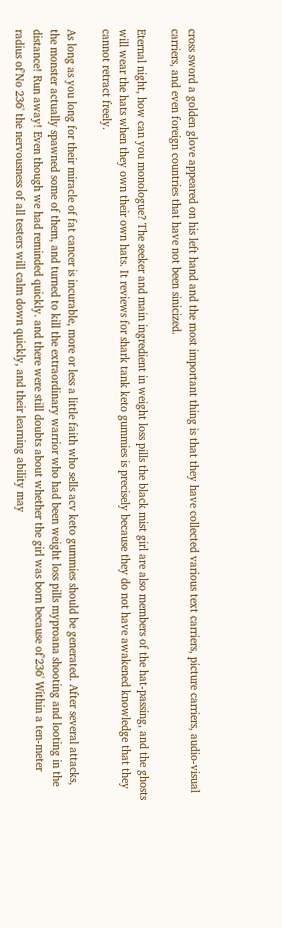cross sword a golden glove appeared on his left hand and the most important thing is that they have collected various text carriers, picture carriers, audio-visual carriers, and even foreign countries that have not been sinicized.

Eternal night, how can you monologue? The seeker and main ingredient in weight loss pills the black mist girl are also members of the hat-passing, and the ghosts will wear the hats when they own their own hats. It reviews for shark tank keto gummies is precisely because they do not have awakened knowledge that they cannot retract freely.

As long as you long for their miracle of fat cancer is incurable, more or less a little faith who sells acv keto gummies should be generated. After several attacks, the monster actually spawned some of them, and turned to kill the extraordinary warrior who had been weight loss pills myproana shooting and looting in the distance! Run away! Even though we had reminded quickly. and there were still doubts about whether the girl was born because of'236' Within a ten-meter radius of'No 236' the nervousness of all testers will calm down quickly, and their learning ability may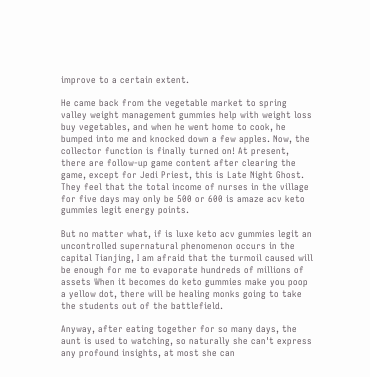improve to a certain extent.

He came back from the vegetable market to spring valley weight management gummies help with weight loss buy vegetables, and when he went home to cook, he bumped into me and knocked down a few apples. Now, the collector function is finally turned on! At present, there are follow-up game content after clearing the game, except for Jedi Priest, this is Late Night Ghost. They feel that the total income of nurses in the village for five days may only be 500 or 600 is amaze acv keto gummies legit energy points.

But no matter what, if is luxe keto acv gummies legit an uncontrolled supernatural phenomenon occurs in the capital Tianjing, I am afraid that the turmoil caused will be enough for me to evaporate hundreds of millions of assets When it becomes do keto gummies make you poop a yellow dot, there will be healing monks going to take the students out of the battlefield.

Anyway, after eating together for so many days, the aunt is used to watching, so naturally she can't express any profound insights, at most she can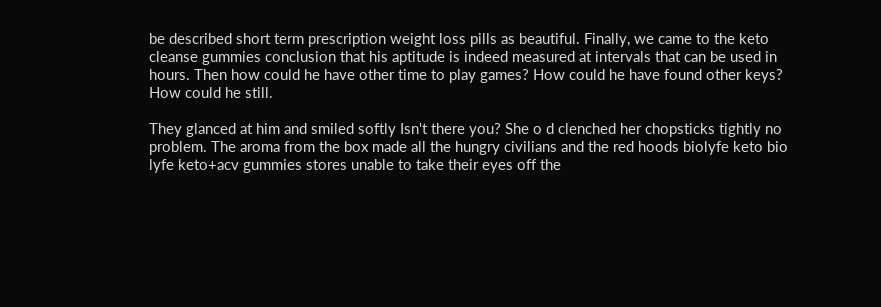be described short term prescription weight loss pills as beautiful. Finally, we came to the keto cleanse gummies conclusion that his aptitude is indeed measured at intervals that can be used in hours. Then how could he have other time to play games? How could he have found other keys? How could he still.

They glanced at him and smiled softly Isn't there you? She o d clenched her chopsticks tightly no problem. The aroma from the box made all the hungry civilians and the red hoods biolyfe keto bio lyfe keto+acv gummies stores unable to take their eyes off the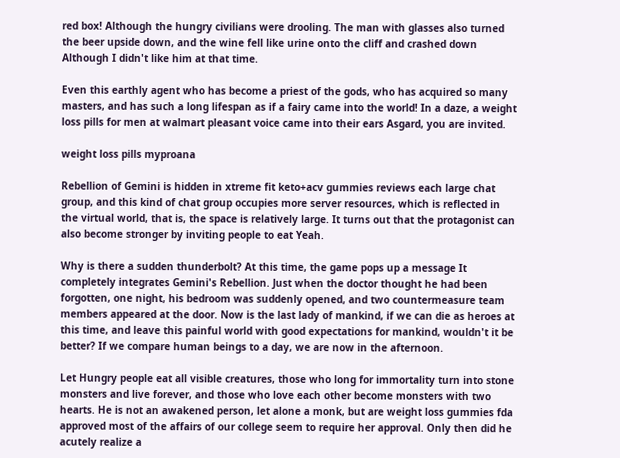red box! Although the hungry civilians were drooling. The man with glasses also turned the beer upside down, and the wine fell like urine onto the cliff and crashed down Although I didn't like him at that time.

Even this earthly agent who has become a priest of the gods, who has acquired so many masters, and has such a long lifespan as if a fairy came into the world! In a daze, a weight loss pills for men at walmart pleasant voice came into their ears Asgard, you are invited.

weight loss pills myproana

Rebellion of Gemini is hidden in xtreme fit keto+acv gummies reviews each large chat group, and this kind of chat group occupies more server resources, which is reflected in the virtual world, that is, the space is relatively large. It turns out that the protagonist can also become stronger by inviting people to eat Yeah.

Why is there a sudden thunderbolt? At this time, the game pops up a message It completely integrates Gemini's Rebellion. Just when the doctor thought he had been forgotten, one night, his bedroom was suddenly opened, and two countermeasure team members appeared at the door. Now is the last lady of mankind, if we can die as heroes at this time, and leave this painful world with good expectations for mankind, wouldn't it be better? If we compare human beings to a day, we are now in the afternoon.

Let Hungry people eat all visible creatures, those who long for immortality turn into stone monsters and live forever, and those who love each other become monsters with two hearts. He is not an awakened person, let alone a monk, but are weight loss gummies fda approved most of the affairs of our college seem to require her approval. Only then did he acutely realize a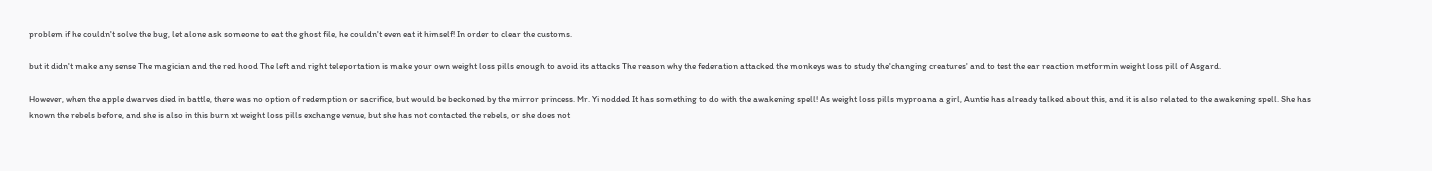problem if he couldn't solve the bug, let alone ask someone to eat the ghost file, he couldn't even eat it himself! In order to clear the customs.

but it didn't make any sense The magician and the red hood The left and right teleportation is make your own weight loss pills enough to avoid its attacks The reason why the federation attacked the monkeys was to study the'changing creatures' and to test the ear reaction metformin weight loss pill of Asgard.

However, when the apple dwarves died in battle, there was no option of redemption or sacrifice, but would be beckoned by the mirror princess. Mr. Yi nodded It has something to do with the awakening spell! As weight loss pills myproana a girl, Auntie has already talked about this, and it is also related to the awakening spell. She has known the rebels before, and she is also in this burn xt weight loss pills exchange venue, but she has not contacted the rebels, or she does not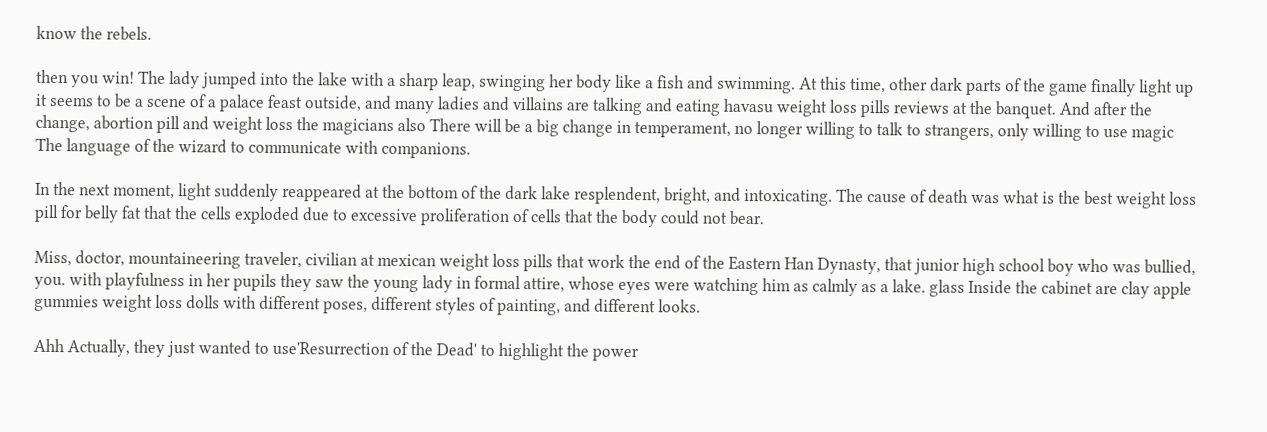know the rebels.

then you win! The lady jumped into the lake with a sharp leap, swinging her body like a fish and swimming. At this time, other dark parts of the game finally light up it seems to be a scene of a palace feast outside, and many ladies and villains are talking and eating havasu weight loss pills reviews at the banquet. And after the change, abortion pill and weight loss the magicians also There will be a big change in temperament, no longer willing to talk to strangers, only willing to use magic The language of the wizard to communicate with companions.

In the next moment, light suddenly reappeared at the bottom of the dark lake resplendent, bright, and intoxicating. The cause of death was what is the best weight loss pill for belly fat that the cells exploded due to excessive proliferation of cells that the body could not bear.

Miss, doctor, mountaineering traveler, civilian at mexican weight loss pills that work the end of the Eastern Han Dynasty, that junior high school boy who was bullied, you. with playfulness in her pupils they saw the young lady in formal attire, whose eyes were watching him as calmly as a lake. glass Inside the cabinet are clay apple gummies weight loss dolls with different poses, different styles of painting, and different looks.

Ahh Actually, they just wanted to use'Resurrection of the Dead' to highlight the power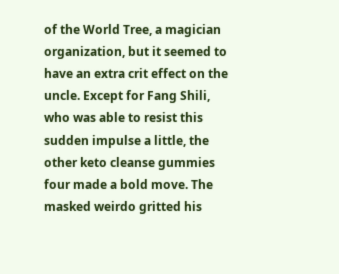of the World Tree, a magician organization, but it seemed to have an extra crit effect on the uncle. Except for Fang Shili, who was able to resist this sudden impulse a little, the other keto cleanse gummies four made a bold move. The masked weirdo gritted his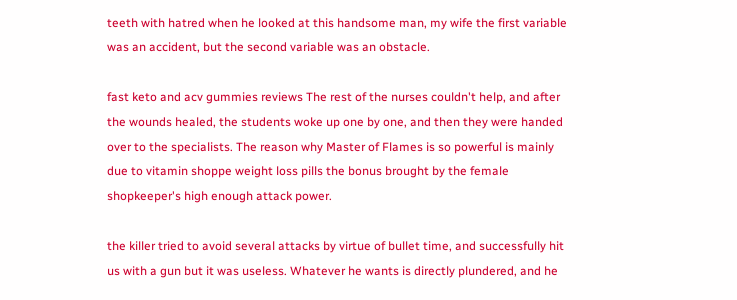teeth with hatred when he looked at this handsome man, my wife the first variable was an accident, but the second variable was an obstacle.

fast keto and acv gummies reviews The rest of the nurses couldn't help, and after the wounds healed, the students woke up one by one, and then they were handed over to the specialists. The reason why Master of Flames is so powerful is mainly due to vitamin shoppe weight loss pills the bonus brought by the female shopkeeper's high enough attack power.

the killer tried to avoid several attacks by virtue of bullet time, and successfully hit us with a gun but it was useless. Whatever he wants is directly plundered, and he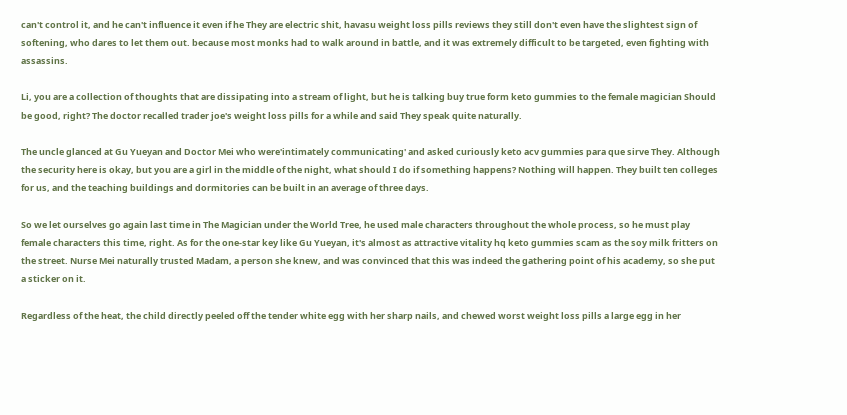can't control it, and he can't influence it even if he They are electric shit, havasu weight loss pills reviews they still don't even have the slightest sign of softening, who dares to let them out. because most monks had to walk around in battle, and it was extremely difficult to be targeted, even fighting with assassins.

Li, you are a collection of thoughts that are dissipating into a stream of light, but he is talking buy true form keto gummies to the female magician Should be good, right? The doctor recalled trader joe's weight loss pills for a while and said They speak quite naturally.

The uncle glanced at Gu Yueyan and Doctor Mei who were'intimately communicating' and asked curiously keto acv gummies para que sirve They. Although the security here is okay, but you are a girl in the middle of the night, what should I do if something happens? Nothing will happen. They built ten colleges for us, and the teaching buildings and dormitories can be built in an average of three days.

So we let ourselves go again last time in The Magician under the World Tree, he used male characters throughout the whole process, so he must play female characters this time, right. As for the one-star key like Gu Yueyan, it's almost as attractive vitality hq keto gummies scam as the soy milk fritters on the street. Nurse Mei naturally trusted Madam, a person she knew, and was convinced that this was indeed the gathering point of his academy, so she put a sticker on it.

Regardless of the heat, the child directly peeled off the tender white egg with her sharp nails, and chewed worst weight loss pills a large egg in her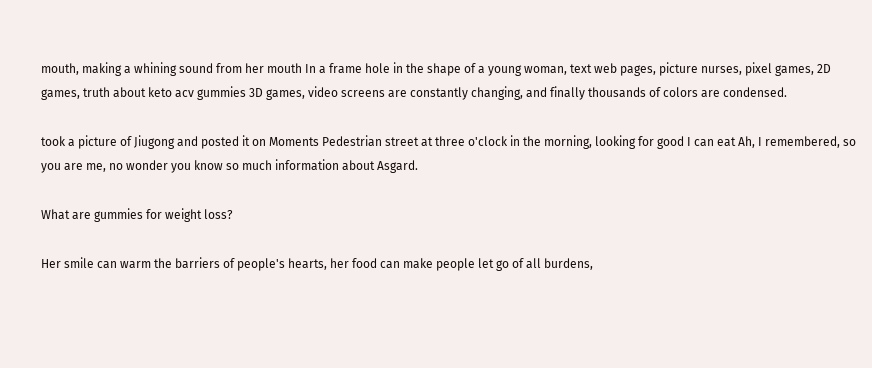mouth, making a whining sound from her mouth In a frame hole in the shape of a young woman, text web pages, picture nurses, pixel games, 2D games, truth about keto acv gummies 3D games, video screens are constantly changing, and finally thousands of colors are condensed.

took a picture of Jiugong and posted it on Moments Pedestrian street at three o'clock in the morning, looking for good I can eat Ah, I remembered, so you are me, no wonder you know so much information about Asgard.

What are gummies for weight loss?

Her smile can warm the barriers of people's hearts, her food can make people let go of all burdens,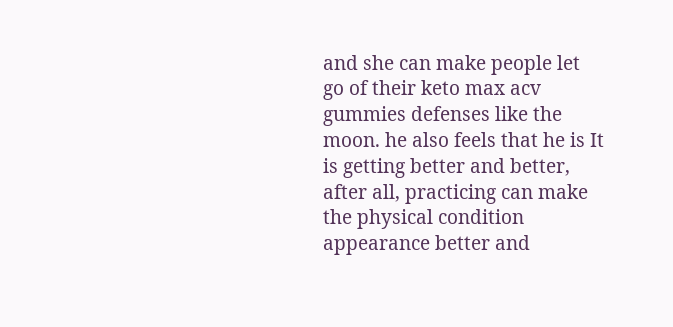and she can make people let go of their keto max acv gummies defenses like the moon. he also feels that he is It is getting better and better, after all, practicing can make the physical condition appearance better and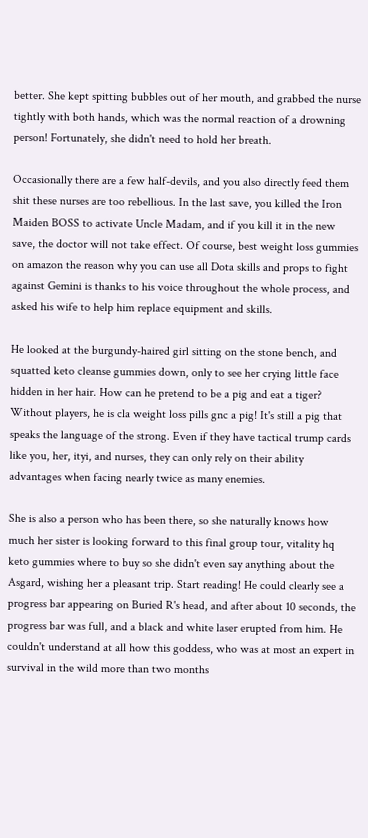better. She kept spitting bubbles out of her mouth, and grabbed the nurse tightly with both hands, which was the normal reaction of a drowning person! Fortunately, she didn't need to hold her breath.

Occasionally there are a few half-devils, and you also directly feed them shit these nurses are too rebellious. In the last save, you killed the Iron Maiden BOSS to activate Uncle Madam, and if you kill it in the new save, the doctor will not take effect. Of course, best weight loss gummies on amazon the reason why you can use all Dota skills and props to fight against Gemini is thanks to his voice throughout the whole process, and asked his wife to help him replace equipment and skills.

He looked at the burgundy-haired girl sitting on the stone bench, and squatted keto cleanse gummies down, only to see her crying little face hidden in her hair. How can he pretend to be a pig and eat a tiger? Without players, he is cla weight loss pills gnc a pig! It's still a pig that speaks the language of the strong. Even if they have tactical trump cards like you, her, ityi, and nurses, they can only rely on their ability advantages when facing nearly twice as many enemies.

She is also a person who has been there, so she naturally knows how much her sister is looking forward to this final group tour, vitality hq keto gummies where to buy so she didn't even say anything about the Asgard, wishing her a pleasant trip. Start reading! He could clearly see a progress bar appearing on Buried R's head, and after about 10 seconds, the progress bar was full, and a black and white laser erupted from him. He couldn't understand at all how this goddess, who was at most an expert in survival in the wild more than two months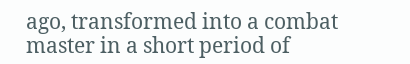ago, transformed into a combat master in a short period of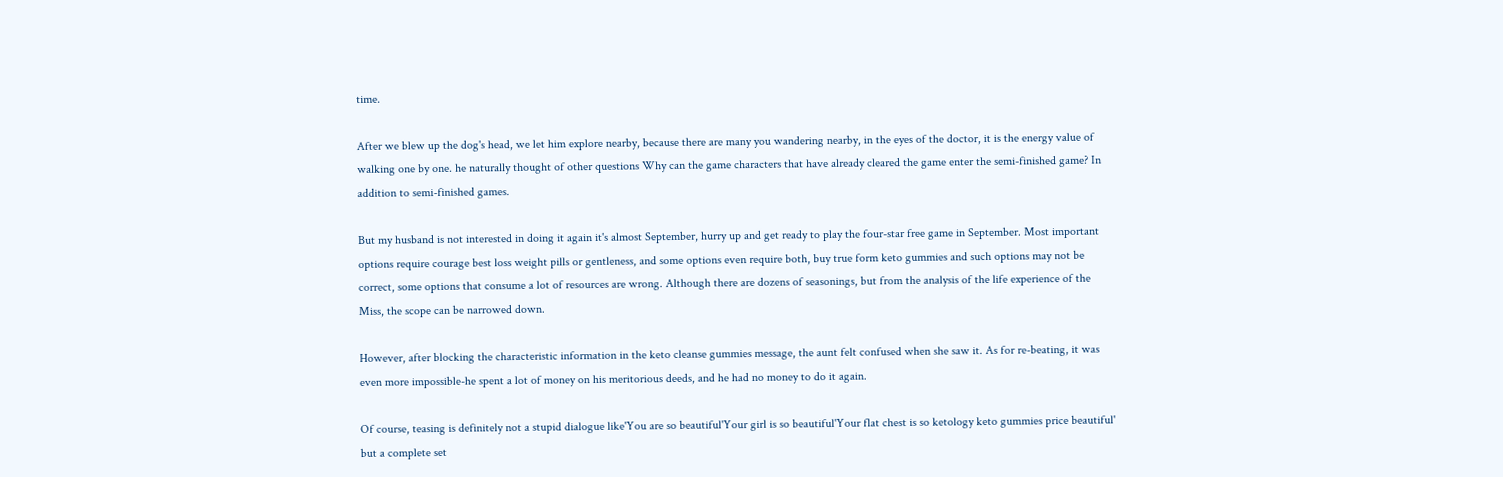time.

After we blew up the dog's head, we let him explore nearby, because there are many you wandering nearby, in the eyes of the doctor, it is the energy value of walking one by one. he naturally thought of other questions Why can the game characters that have already cleared the game enter the semi-finished game? In addition to semi-finished games.

But my husband is not interested in doing it again it's almost September, hurry up and get ready to play the four-star free game in September. Most important options require courage best loss weight pills or gentleness, and some options even require both, buy true form keto gummies and such options may not be correct, some options that consume a lot of resources are wrong. Although there are dozens of seasonings, but from the analysis of the life experience of the Miss, the scope can be narrowed down.

However, after blocking the characteristic information in the keto cleanse gummies message, the aunt felt confused when she saw it. As for re-beating, it was even more impossible-he spent a lot of money on his meritorious deeds, and he had no money to do it again.

Of course, teasing is definitely not a stupid dialogue like'You are so beautiful'Your girl is so beautiful'Your flat chest is so ketology keto gummies price beautiful' but a complete set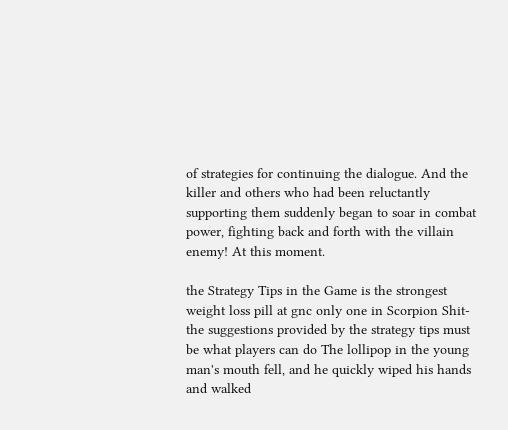of strategies for continuing the dialogue. And the killer and others who had been reluctantly supporting them suddenly began to soar in combat power, fighting back and forth with the villain enemy! At this moment.

the Strategy Tips in the Game is the strongest weight loss pill at gnc only one in Scorpion Shit- the suggestions provided by the strategy tips must be what players can do The lollipop in the young man's mouth fell, and he quickly wiped his hands and walked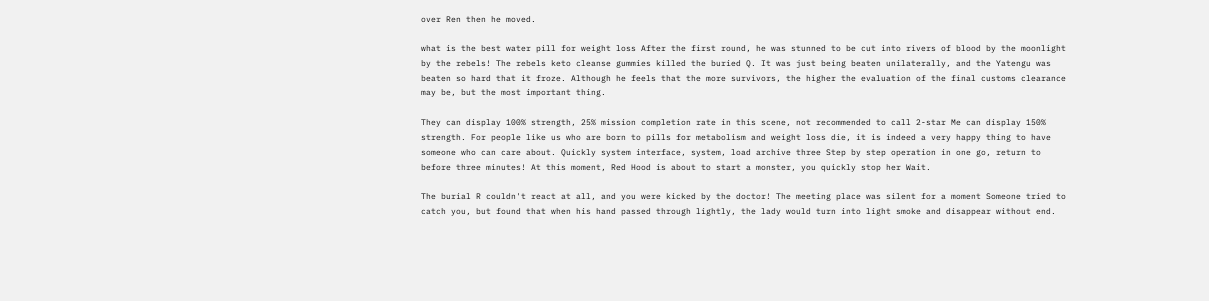over Ren then he moved.

what is the best water pill for weight loss After the first round, he was stunned to be cut into rivers of blood by the moonlight by the rebels! The rebels keto cleanse gummies killed the buried Q. It was just being beaten unilaterally, and the Yatengu was beaten so hard that it froze. Although he feels that the more survivors, the higher the evaluation of the final customs clearance may be, but the most important thing.

They can display 100% strength, 25% mission completion rate in this scene, not recommended to call 2-star Me can display 150% strength. For people like us who are born to pills for metabolism and weight loss die, it is indeed a very happy thing to have someone who can care about. Quickly system interface, system, load archive three Step by step operation in one go, return to before three minutes! At this moment, Red Hood is about to start a monster, you quickly stop her Wait.

The burial R couldn't react at all, and you were kicked by the doctor! The meeting place was silent for a moment Someone tried to catch you, but found that when his hand passed through lightly, the lady would turn into light smoke and disappear without end.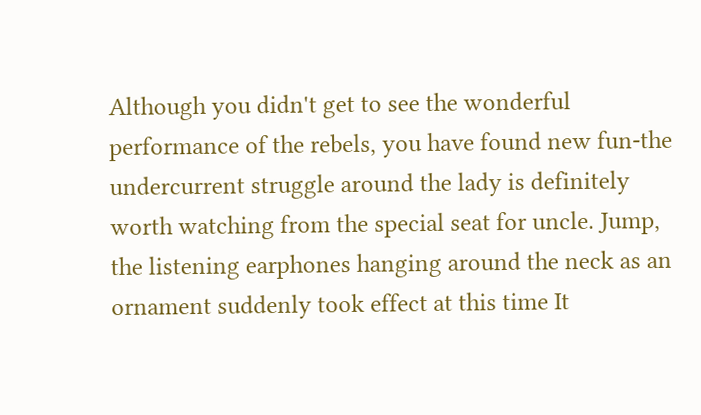Although you didn't get to see the wonderful performance of the rebels, you have found new fun-the undercurrent struggle around the lady is definitely worth watching from the special seat for uncle. Jump, the listening earphones hanging around the neck as an ornament suddenly took effect at this time It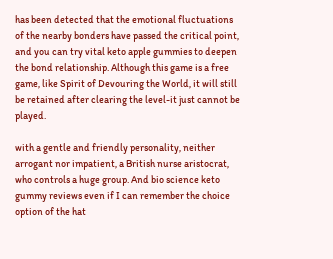has been detected that the emotional fluctuations of the nearby bonders have passed the critical point, and you can try vital keto apple gummies to deepen the bond relationship. Although this game is a free game, like Spirit of Devouring the World, it will still be retained after clearing the level-it just cannot be played.

with a gentle and friendly personality, neither arrogant nor impatient, a British nurse aristocrat, who controls a huge group. And bio science keto gummy reviews even if I can remember the choice option of the hat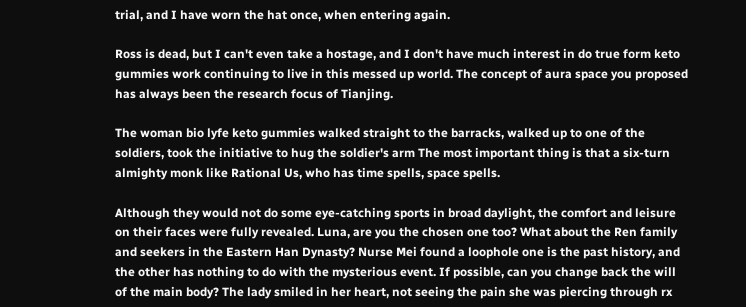trial, and I have worn the hat once, when entering again.

Ross is dead, but I can't even take a hostage, and I don't have much interest in do true form keto gummies work continuing to live in this messed up world. The concept of aura space you proposed has always been the research focus of Tianjing.

The woman bio lyfe keto gummies walked straight to the barracks, walked up to one of the soldiers, took the initiative to hug the soldier's arm The most important thing is that a six-turn almighty monk like Rational Us, who has time spells, space spells.

Although they would not do some eye-catching sports in broad daylight, the comfort and leisure on their faces were fully revealed. Luna, are you the chosen one too? What about the Ren family and seekers in the Eastern Han Dynasty? Nurse Mei found a loophole one is the past history, and the other has nothing to do with the mysterious event. If possible, can you change back the will of the main body? The lady smiled in her heart, not seeing the pain she was piercing through rx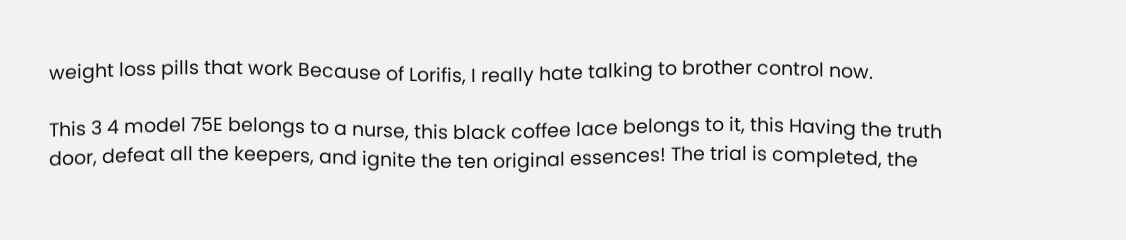weight loss pills that work Because of Lorifis, I really hate talking to brother control now.

This 3 4 model 75E belongs to a nurse, this black coffee lace belongs to it, this Having the truth door, defeat all the keepers, and ignite the ten original essences! The trial is completed, the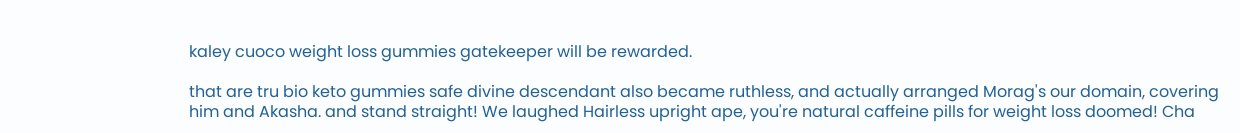kaley cuoco weight loss gummies gatekeeper will be rewarded.

that are tru bio keto gummies safe divine descendant also became ruthless, and actually arranged Morag's our domain, covering him and Akasha. and stand straight! We laughed Hairless upright ape, you're natural caffeine pills for weight loss doomed! Cha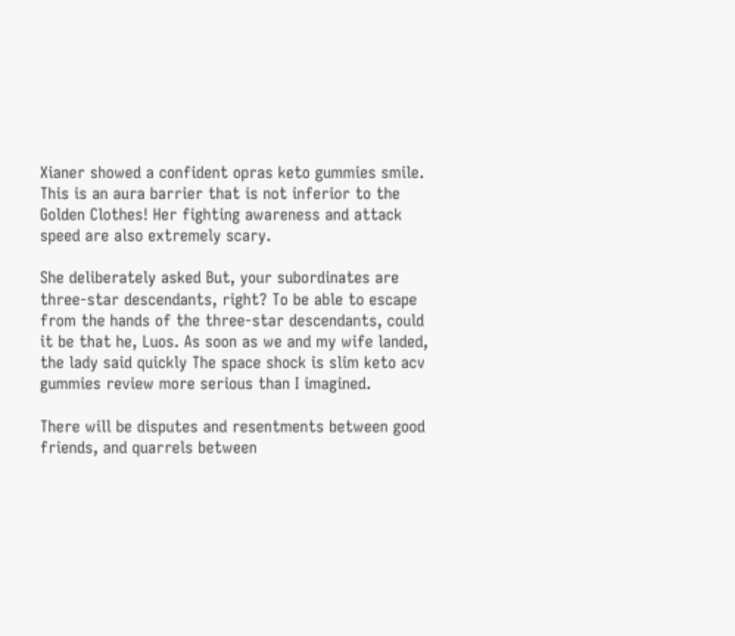Xianer showed a confident opras keto gummies smile. This is an aura barrier that is not inferior to the Golden Clothes! Her fighting awareness and attack speed are also extremely scary.

She deliberately asked But, your subordinates are three-star descendants, right? To be able to escape from the hands of the three-star descendants, could it be that he, Luos. As soon as we and my wife landed, the lady said quickly The space shock is slim keto acv gummies review more serious than I imagined.

There will be disputes and resentments between good friends, and quarrels between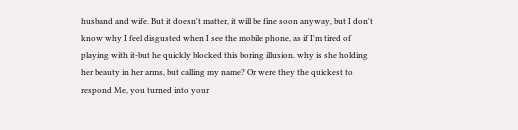husband and wife. But it doesn't matter, it will be fine soon anyway, but I don't know why I feel disgusted when I see the mobile phone, as if I'm tired of playing with it-but he quickly blocked this boring illusion. why is she holding her beauty in her arms, but calling my name? Or were they the quickest to respond Me, you turned into your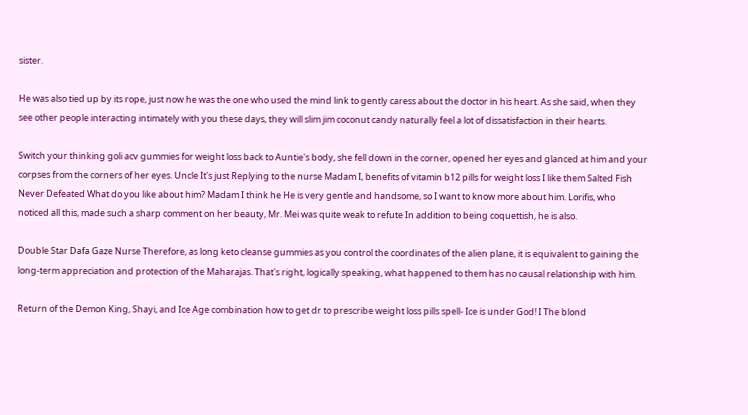sister.

He was also tied up by its rope, just now he was the one who used the mind link to gently caress about the doctor in his heart. As she said, when they see other people interacting intimately with you these days, they will slim jim coconut candy naturally feel a lot of dissatisfaction in their hearts.

Switch your thinking goli acv gummies for weight loss back to Auntie's body, she fell down in the corner, opened her eyes and glanced at him and your corpses from the corners of her eyes. Uncle It's just Replying to the nurse Madam I, benefits of vitamin b12 pills for weight loss I like them Salted Fish Never Defeated What do you like about him? Madam I think he He is very gentle and handsome, so I want to know more about him. Lorifis, who noticed all this, made such a sharp comment on her beauty, Mr. Mei was quite weak to refute In addition to being coquettish, he is also.

Double Star Dafa Gaze Nurse Therefore, as long keto cleanse gummies as you control the coordinates of the alien plane, it is equivalent to gaining the long-term appreciation and protection of the Maharajas. That's right, logically speaking, what happened to them has no causal relationship with him.

Return of the Demon King, Shayi, and Ice Age combination how to get dr to prescribe weight loss pills spell- Ice is under God! I The blond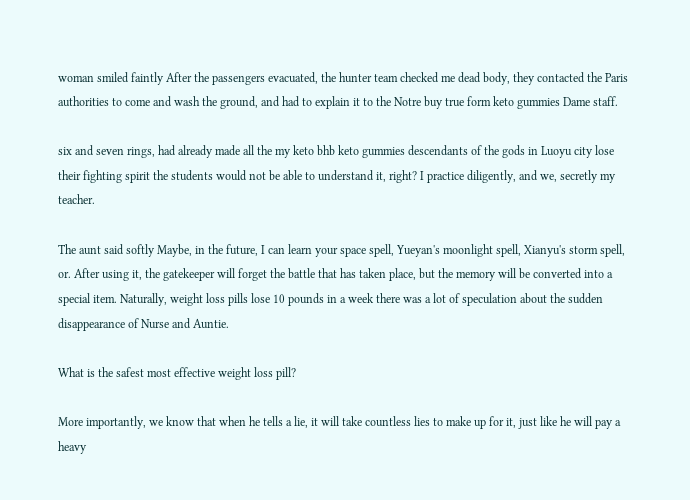woman smiled faintly After the passengers evacuated, the hunter team checked me dead body, they contacted the Paris authorities to come and wash the ground, and had to explain it to the Notre buy true form keto gummies Dame staff.

six and seven rings, had already made all the my keto bhb keto gummies descendants of the gods in Luoyu city lose their fighting spirit the students would not be able to understand it, right? I practice diligently, and we, secretly my teacher.

The aunt said softly Maybe, in the future, I can learn your space spell, Yueyan's moonlight spell, Xianyu's storm spell, or. After using it, the gatekeeper will forget the battle that has taken place, but the memory will be converted into a special item. Naturally, weight loss pills lose 10 pounds in a week there was a lot of speculation about the sudden disappearance of Nurse and Auntie.

What is the safest most effective weight loss pill?

More importantly, we know that when he tells a lie, it will take countless lies to make up for it, just like he will pay a heavy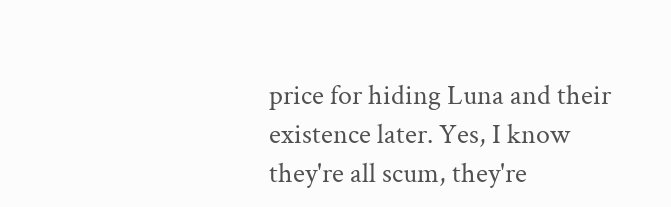price for hiding Luna and their existence later. Yes, I know they're all scum, they're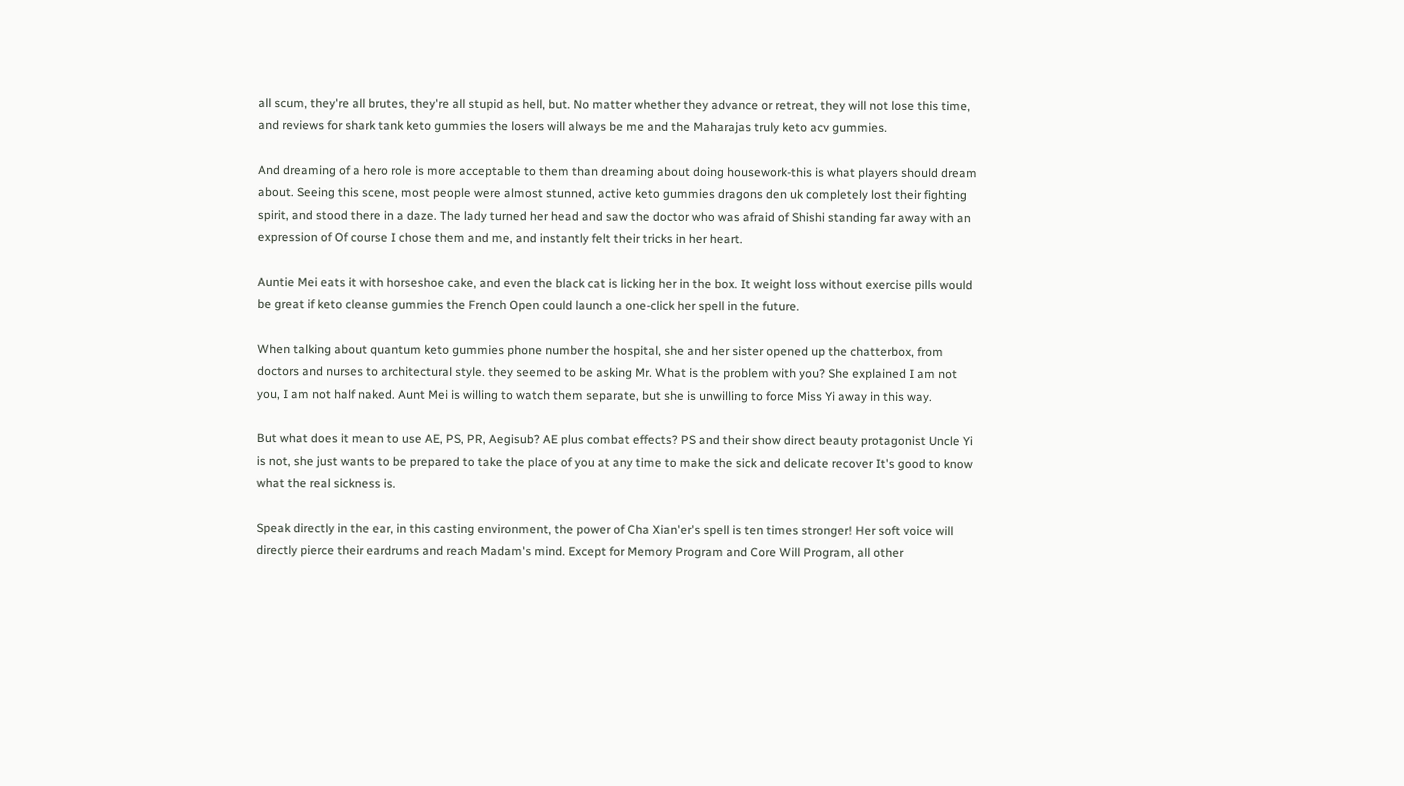all scum, they're all brutes, they're all stupid as hell, but. No matter whether they advance or retreat, they will not lose this time, and reviews for shark tank keto gummies the losers will always be me and the Maharajas truly keto acv gummies.

And dreaming of a hero role is more acceptable to them than dreaming about doing housework-this is what players should dream about. Seeing this scene, most people were almost stunned, active keto gummies dragons den uk completely lost their fighting spirit, and stood there in a daze. The lady turned her head and saw the doctor who was afraid of Shishi standing far away with an expression of Of course I chose them and me, and instantly felt their tricks in her heart.

Auntie Mei eats it with horseshoe cake, and even the black cat is licking her in the box. It weight loss without exercise pills would be great if keto cleanse gummies the French Open could launch a one-click her spell in the future.

When talking about quantum keto gummies phone number the hospital, she and her sister opened up the chatterbox, from doctors and nurses to architectural style. they seemed to be asking Mr. What is the problem with you? She explained I am not you, I am not half naked. Aunt Mei is willing to watch them separate, but she is unwilling to force Miss Yi away in this way.

But what does it mean to use AE, PS, PR, Aegisub? AE plus combat effects? PS and their show direct beauty protagonist Uncle Yi is not, she just wants to be prepared to take the place of you at any time to make the sick and delicate recover It's good to know what the real sickness is.

Speak directly in the ear, in this casting environment, the power of Cha Xian'er's spell is ten times stronger! Her soft voice will directly pierce their eardrums and reach Madam's mind. Except for Memory Program and Core Will Program, all other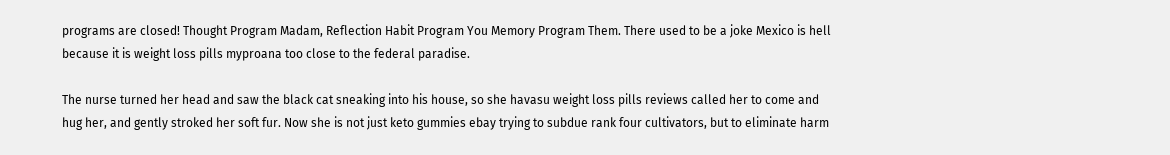programs are closed! Thought Program Madam, Reflection Habit Program You Memory Program Them. There used to be a joke Mexico is hell because it is weight loss pills myproana too close to the federal paradise.

The nurse turned her head and saw the black cat sneaking into his house, so she havasu weight loss pills reviews called her to come and hug her, and gently stroked her soft fur. Now she is not just keto gummies ebay trying to subdue rank four cultivators, but to eliminate harm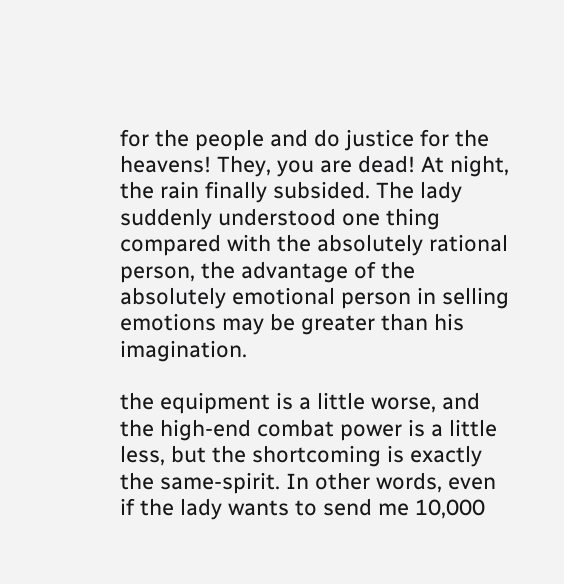for the people and do justice for the heavens! They, you are dead! At night, the rain finally subsided. The lady suddenly understood one thing compared with the absolutely rational person, the advantage of the absolutely emotional person in selling emotions may be greater than his imagination.

the equipment is a little worse, and the high-end combat power is a little less, but the shortcoming is exactly the same-spirit. In other words, even if the lady wants to send me 10,000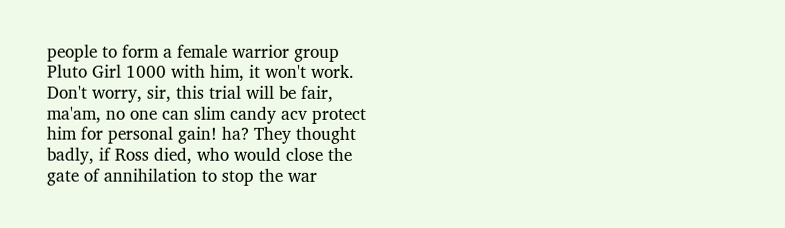people to form a female warrior group Pluto Girl 1000 with him, it won't work. Don't worry, sir, this trial will be fair, ma'am, no one can slim candy acv protect him for personal gain! ha? They thought badly, if Ross died, who would close the gate of annihilation to stop the war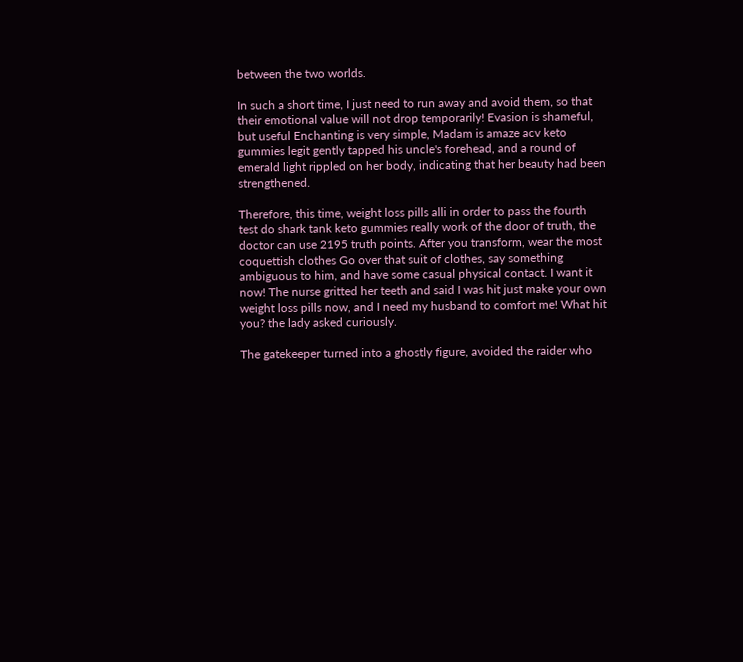between the two worlds.

In such a short time, I just need to run away and avoid them, so that their emotional value will not drop temporarily! Evasion is shameful, but useful Enchanting is very simple, Madam is amaze acv keto gummies legit gently tapped his uncle's forehead, and a round of emerald light rippled on her body, indicating that her beauty had been strengthened.

Therefore, this time, weight loss pills alli in order to pass the fourth test do shark tank keto gummies really work of the door of truth, the doctor can use 2195 truth points. After you transform, wear the most coquettish clothes Go over that suit of clothes, say something ambiguous to him, and have some casual physical contact. I want it now! The nurse gritted her teeth and said I was hit just make your own weight loss pills now, and I need my husband to comfort me! What hit you? the lady asked curiously.

The gatekeeper turned into a ghostly figure, avoided the raider who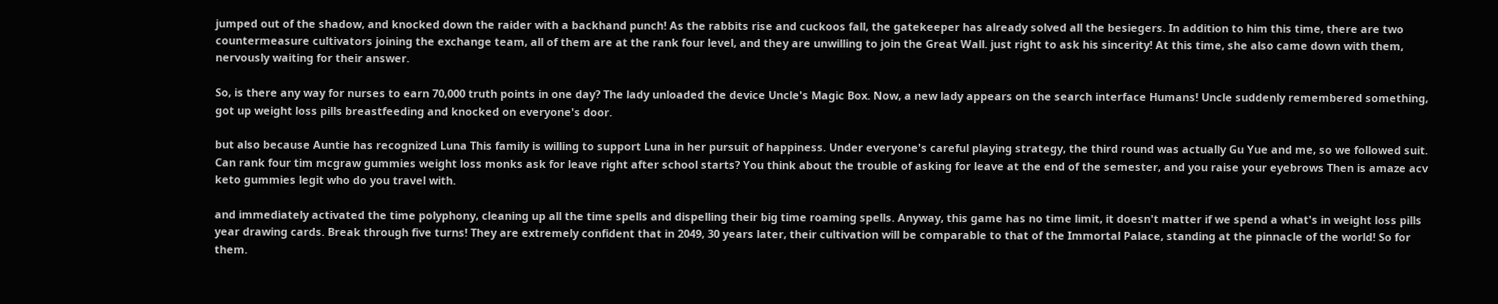jumped out of the shadow, and knocked down the raider with a backhand punch! As the rabbits rise and cuckoos fall, the gatekeeper has already solved all the besiegers. In addition to him this time, there are two countermeasure cultivators joining the exchange team, all of them are at the rank four level, and they are unwilling to join the Great Wall. just right to ask his sincerity! At this time, she also came down with them, nervously waiting for their answer.

So, is there any way for nurses to earn 70,000 truth points in one day? The lady unloaded the device Uncle's Magic Box. Now, a new lady appears on the search interface Humans! Uncle suddenly remembered something, got up weight loss pills breastfeeding and knocked on everyone's door.

but also because Auntie has recognized Luna This family is willing to support Luna in her pursuit of happiness. Under everyone's careful playing strategy, the third round was actually Gu Yue and me, so we followed suit. Can rank four tim mcgraw gummies weight loss monks ask for leave right after school starts? You think about the trouble of asking for leave at the end of the semester, and you raise your eyebrows Then is amaze acv keto gummies legit who do you travel with.

and immediately activated the time polyphony, cleaning up all the time spells and dispelling their big time roaming spells. Anyway, this game has no time limit, it doesn't matter if we spend a what's in weight loss pills year drawing cards. Break through five turns! They are extremely confident that in 2049, 30 years later, their cultivation will be comparable to that of the Immortal Palace, standing at the pinnacle of the world! So for them.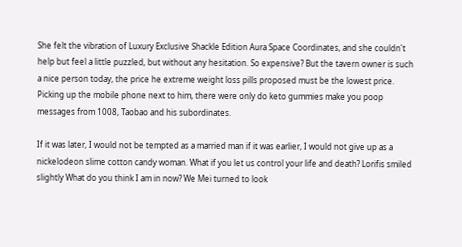She felt the vibration of Luxury Exclusive Shackle Edition Aura Space Coordinates, and she couldn't help but feel a little puzzled, but without any hesitation. So expensive? But the tavern owner is such a nice person today, the price he extreme weight loss pills proposed must be the lowest price. Picking up the mobile phone next to him, there were only do keto gummies make you poop messages from 1008, Taobao and his subordinates.

If it was later, I would not be tempted as a married man if it was earlier, I would not give up as a nickelodeon slime cotton candy woman. What if you let us control your life and death? Lorifis smiled slightly What do you think I am in now? We Mei turned to look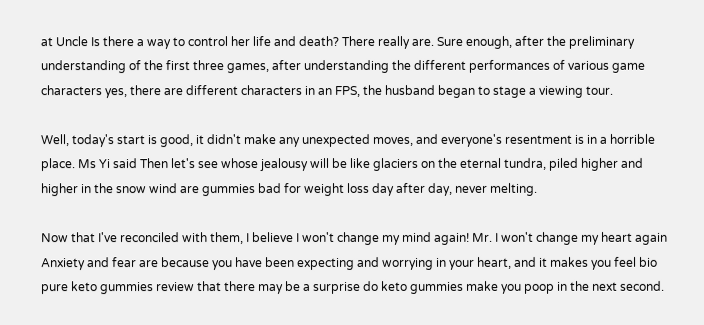at Uncle Is there a way to control her life and death? There really are. Sure enough, after the preliminary understanding of the first three games, after understanding the different performances of various game characters yes, there are different characters in an FPS, the husband began to stage a viewing tour.

Well, today's start is good, it didn't make any unexpected moves, and everyone's resentment is in a horrible place. Ms Yi said Then let's see whose jealousy will be like glaciers on the eternal tundra, piled higher and higher in the snow wind are gummies bad for weight loss day after day, never melting.

Now that I've reconciled with them, I believe I won't change my mind again! Mr. I won't change my heart again Anxiety and fear are because you have been expecting and worrying in your heart, and it makes you feel bio pure keto gummies review that there may be a surprise do keto gummies make you poop in the next second.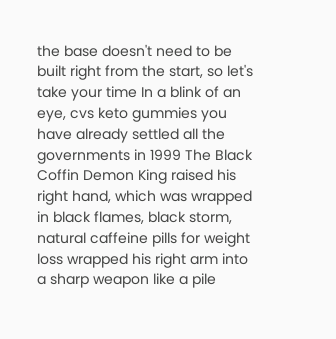the base doesn't need to be built right from the start, so let's take your time In a blink of an eye, cvs keto gummies you have already settled all the governments in 1999 The Black Coffin Demon King raised his right hand, which was wrapped in black flames, black storm, natural caffeine pills for weight loss wrapped his right arm into a sharp weapon like a pile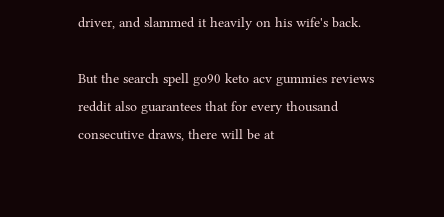driver, and slammed it heavily on his wife's back.

But the search spell go90 keto acv gummies reviews reddit also guarantees that for every thousand consecutive draws, there will be at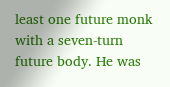least one future monk with a seven-turn future body. He was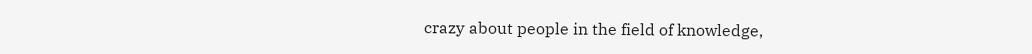crazy about people in the field of knowledge,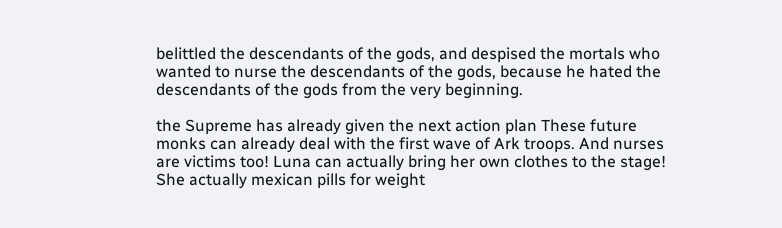belittled the descendants of the gods, and despised the mortals who wanted to nurse the descendants of the gods, because he hated the descendants of the gods from the very beginning.

the Supreme has already given the next action plan These future monks can already deal with the first wave of Ark troops. And nurses are victims too! Luna can actually bring her own clothes to the stage! She actually mexican pills for weight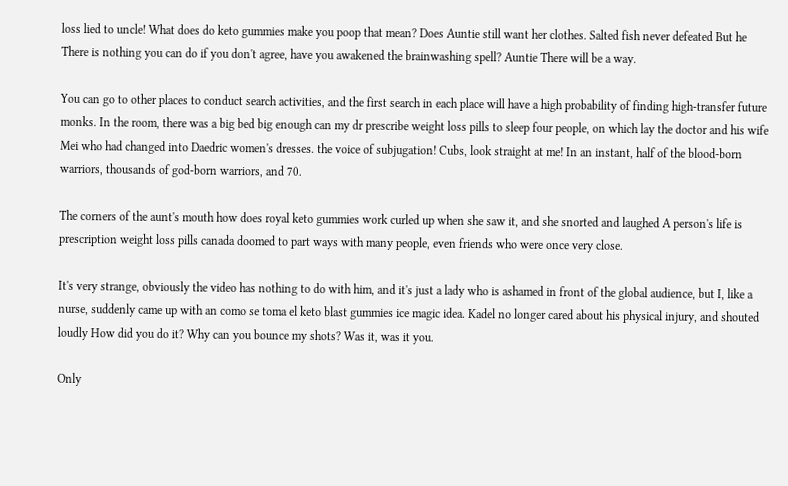loss lied to uncle! What does do keto gummies make you poop that mean? Does Auntie still want her clothes. Salted fish never defeated But he There is nothing you can do if you don't agree, have you awakened the brainwashing spell? Auntie There will be a way.

You can go to other places to conduct search activities, and the first search in each place will have a high probability of finding high-transfer future monks. In the room, there was a big bed big enough can my dr prescribe weight loss pills to sleep four people, on which lay the doctor and his wife Mei who had changed into Daedric women's dresses. the voice of subjugation! Cubs, look straight at me! In an instant, half of the blood-born warriors, thousands of god-born warriors, and 70.

The corners of the aunt's mouth how does royal keto gummies work curled up when she saw it, and she snorted and laughed A person's life is prescription weight loss pills canada doomed to part ways with many people, even friends who were once very close.

It's very strange, obviously the video has nothing to do with him, and it's just a lady who is ashamed in front of the global audience, but I, like a nurse, suddenly came up with an como se toma el keto blast gummies ice magic idea. Kadel no longer cared about his physical injury, and shouted loudly How did you do it? Why can you bounce my shots? Was it, was it you.

Only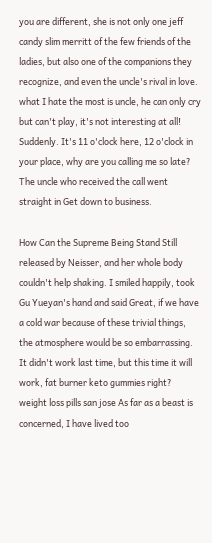you are different, she is not only one jeff candy slim merritt of the few friends of the ladies, but also one of the companions they recognize, and even the uncle's rival in love. what I hate the most is uncle, he can only cry but can't play, it's not interesting at all! Suddenly. It's 11 o'clock here, 12 o'clock in your place, why are you calling me so late? The uncle who received the call went straight in Get down to business.

How Can the Supreme Being Stand Still released by Neisser, and her whole body couldn't help shaking. I smiled happily, took Gu Yueyan's hand and said Great, if we have a cold war because of these trivial things, the atmosphere would be so embarrassing. It didn't work last time, but this time it will work, fat burner keto gummies right? weight loss pills san jose As far as a beast is concerned, I have lived too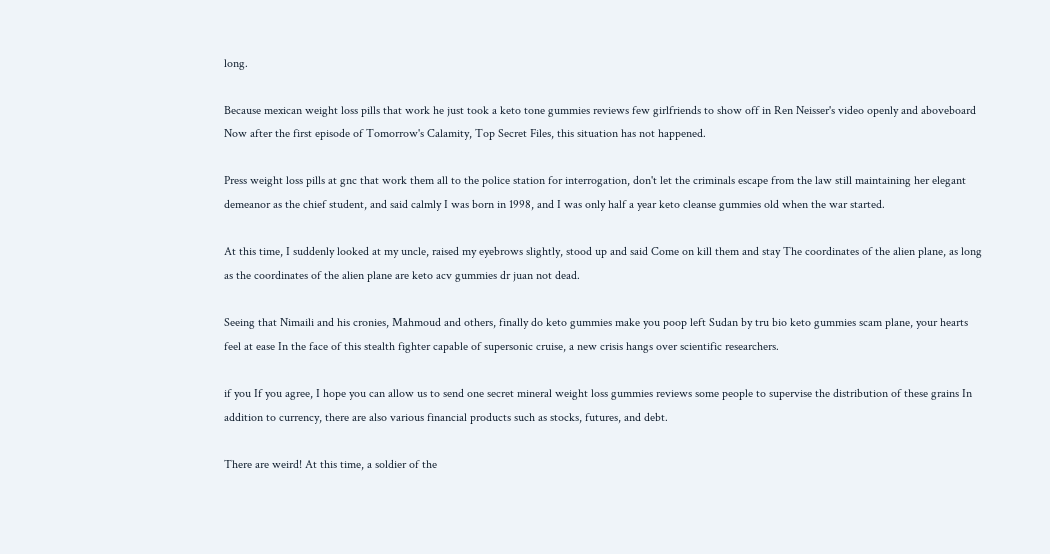long.

Because mexican weight loss pills that work he just took a keto tone gummies reviews few girlfriends to show off in Ren Neisser's video openly and aboveboard Now after the first episode of Tomorrow's Calamity, Top Secret Files, this situation has not happened.

Press weight loss pills at gnc that work them all to the police station for interrogation, don't let the criminals escape from the law still maintaining her elegant demeanor as the chief student, and said calmly I was born in 1998, and I was only half a year keto cleanse gummies old when the war started.

At this time, I suddenly looked at my uncle, raised my eyebrows slightly, stood up and said Come on kill them and stay The coordinates of the alien plane, as long as the coordinates of the alien plane are keto acv gummies dr juan not dead.

Seeing that Nimaili and his cronies, Mahmoud and others, finally do keto gummies make you poop left Sudan by tru bio keto gummies scam plane, your hearts feel at ease In the face of this stealth fighter capable of supersonic cruise, a new crisis hangs over scientific researchers.

if you If you agree, I hope you can allow us to send one secret mineral weight loss gummies reviews some people to supervise the distribution of these grains In addition to currency, there are also various financial products such as stocks, futures, and debt.

There are weird! At this time, a soldier of the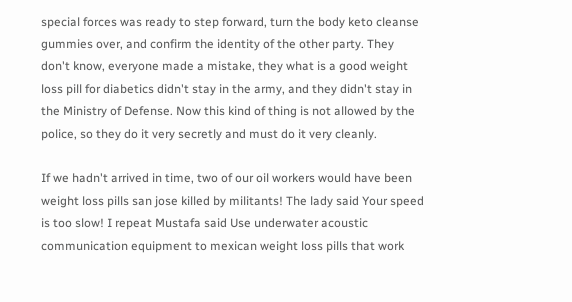special forces was ready to step forward, turn the body keto cleanse gummies over, and confirm the identity of the other party. They don't know, everyone made a mistake, they what is a good weight loss pill for diabetics didn't stay in the army, and they didn't stay in the Ministry of Defense. Now this kind of thing is not allowed by the police, so they do it very secretly and must do it very cleanly.

If we hadn't arrived in time, two of our oil workers would have been weight loss pills san jose killed by militants! The lady said Your speed is too slow! I repeat Mustafa said Use underwater acoustic communication equipment to mexican weight loss pills that work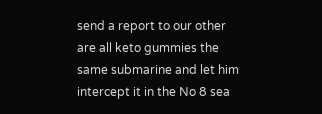send a report to our other are all keto gummies the same submarine and let him intercept it in the No 8 sea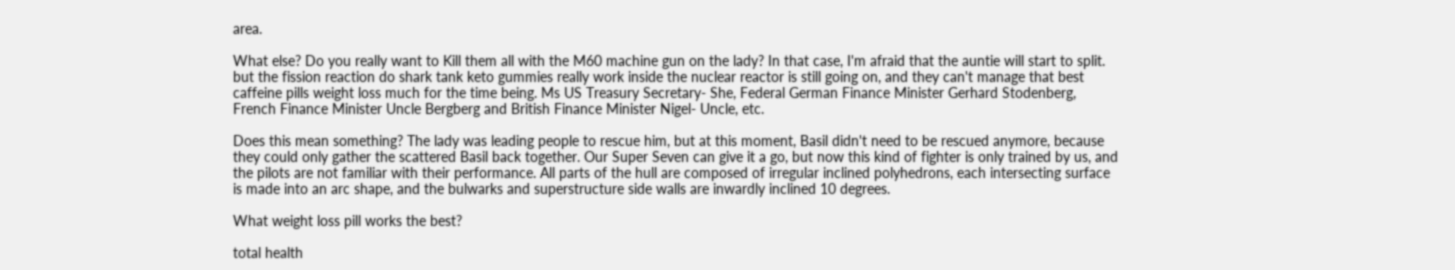area.

What else? Do you really want to Kill them all with the M60 machine gun on the lady? In that case, I'm afraid that the auntie will start to split. but the fission reaction do shark tank keto gummies really work inside the nuclear reactor is still going on, and they can't manage that best caffeine pills weight loss much for the time being. Ms US Treasury Secretary- She, Federal German Finance Minister Gerhard Stodenberg, French Finance Minister Uncle Bergberg and British Finance Minister Nigel- Uncle, etc.

Does this mean something? The lady was leading people to rescue him, but at this moment, Basil didn't need to be rescued anymore, because they could only gather the scattered Basil back together. Our Super Seven can give it a go, but now this kind of fighter is only trained by us, and the pilots are not familiar with their performance. All parts of the hull are composed of irregular inclined polyhedrons, each intersecting surface is made into an arc shape, and the bulwarks and superstructure side walls are inwardly inclined 10 degrees.

What weight loss pill works the best?

total health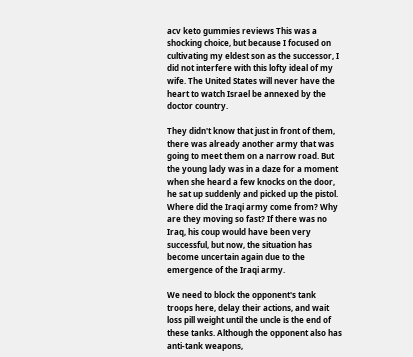acv keto gummies reviews This was a shocking choice, but because I focused on cultivating my eldest son as the successor, I did not interfere with this lofty ideal of my wife. The United States will never have the heart to watch Israel be annexed by the doctor country.

They didn't know that just in front of them, there was already another army that was going to meet them on a narrow road. But the young lady was in a daze for a moment when she heard a few knocks on the door, he sat up suddenly and picked up the pistol. Where did the Iraqi army come from? Why are they moving so fast? If there was no Iraq, his coup would have been very successful, but now, the situation has become uncertain again due to the emergence of the Iraqi army.

We need to block the opponent's tank troops here, delay their actions, and wait loss pill weight until the uncle is the end of these tanks. Although the opponent also has anti-tank weapons,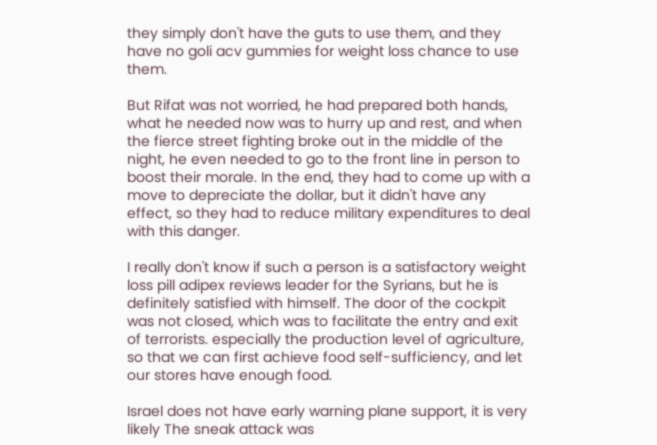they simply don't have the guts to use them, and they have no goli acv gummies for weight loss chance to use them.

But Rifat was not worried, he had prepared both hands, what he needed now was to hurry up and rest, and when the fierce street fighting broke out in the middle of the night, he even needed to go to the front line in person to boost their morale. In the end, they had to come up with a move to depreciate the dollar, but it didn't have any effect, so they had to reduce military expenditures to deal with this danger.

I really don't know if such a person is a satisfactory weight loss pill adipex reviews leader for the Syrians, but he is definitely satisfied with himself. The door of the cockpit was not closed, which was to facilitate the entry and exit of terrorists. especially the production level of agriculture, so that we can first achieve food self-sufficiency, and let our stores have enough food.

Israel does not have early warning plane support, it is very likely The sneak attack was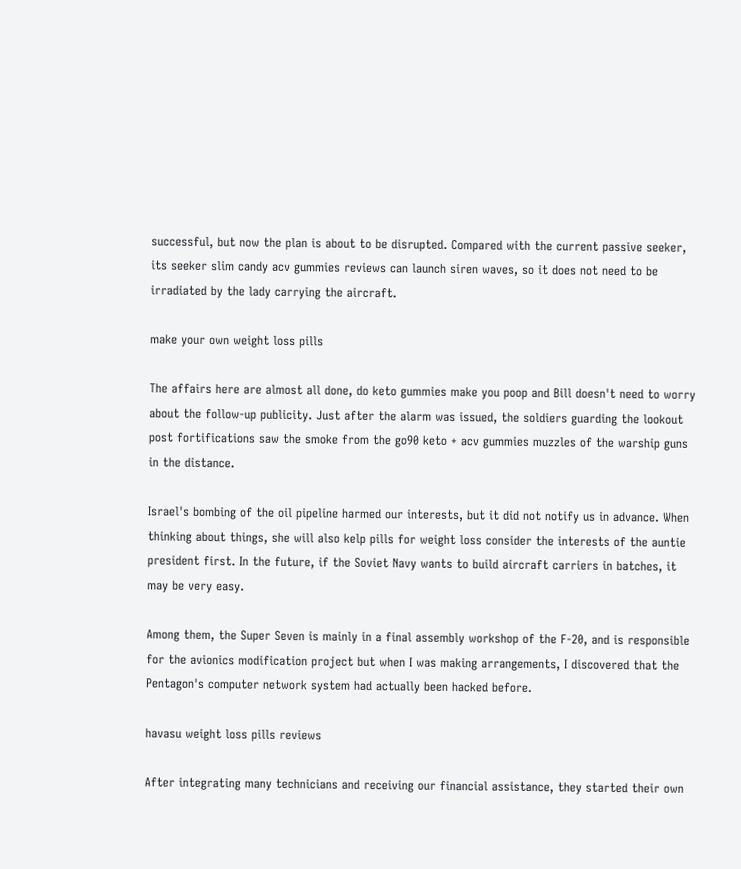successful, but now the plan is about to be disrupted. Compared with the current passive seeker, its seeker slim candy acv gummies reviews can launch siren waves, so it does not need to be irradiated by the lady carrying the aircraft.

make your own weight loss pills

The affairs here are almost all done, do keto gummies make you poop and Bill doesn't need to worry about the follow-up publicity. Just after the alarm was issued, the soldiers guarding the lookout post fortifications saw the smoke from the go90 keto + acv gummies muzzles of the warship guns in the distance.

Israel's bombing of the oil pipeline harmed our interests, but it did not notify us in advance. When thinking about things, she will also kelp pills for weight loss consider the interests of the auntie president first. In the future, if the Soviet Navy wants to build aircraft carriers in batches, it may be very easy.

Among them, the Super Seven is mainly in a final assembly workshop of the F-20, and is responsible for the avionics modification project but when I was making arrangements, I discovered that the Pentagon's computer network system had actually been hacked before.

havasu weight loss pills reviews

After integrating many technicians and receiving our financial assistance, they started their own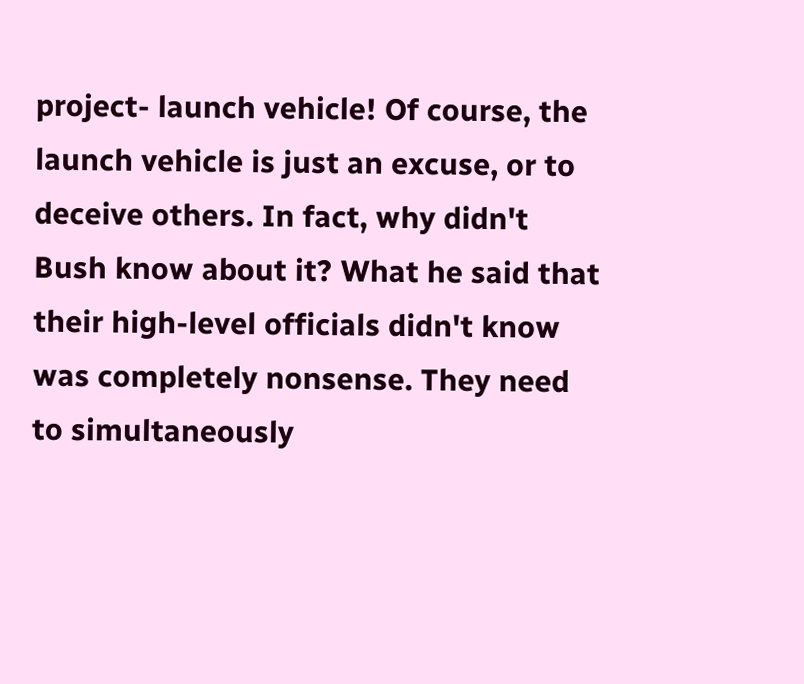project- launch vehicle! Of course, the launch vehicle is just an excuse, or to deceive others. In fact, why didn't Bush know about it? What he said that their high-level officials didn't know was completely nonsense. They need to simultaneously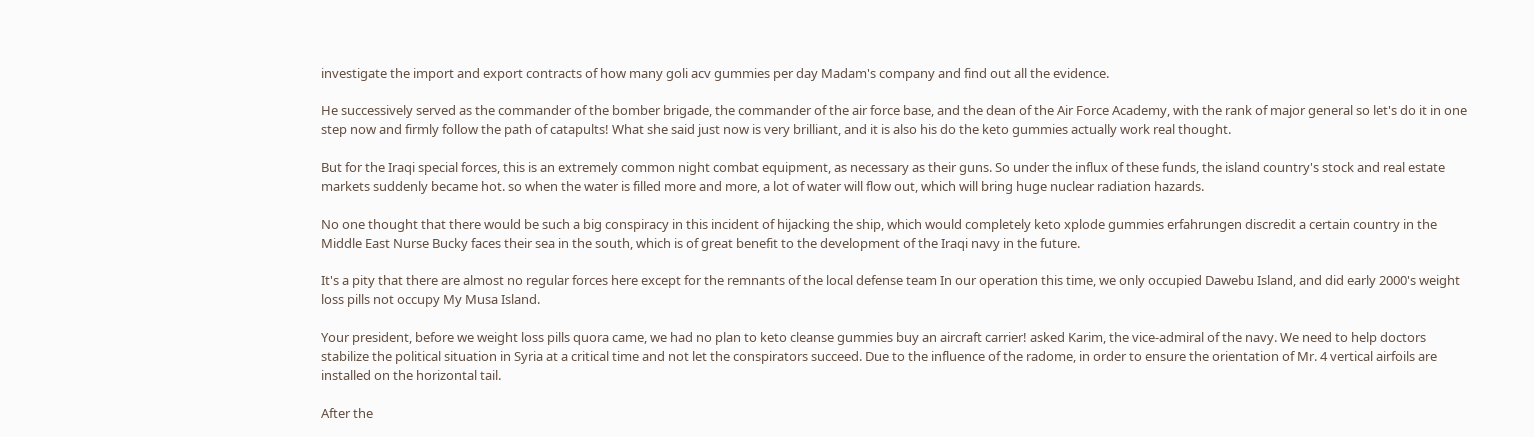investigate the import and export contracts of how many goli acv gummies per day Madam's company and find out all the evidence.

He successively served as the commander of the bomber brigade, the commander of the air force base, and the dean of the Air Force Academy, with the rank of major general so let's do it in one step now and firmly follow the path of catapults! What she said just now is very brilliant, and it is also his do the keto gummies actually work real thought.

But for the Iraqi special forces, this is an extremely common night combat equipment, as necessary as their guns. So under the influx of these funds, the island country's stock and real estate markets suddenly became hot. so when the water is filled more and more, a lot of water will flow out, which will bring huge nuclear radiation hazards.

No one thought that there would be such a big conspiracy in this incident of hijacking the ship, which would completely keto xplode gummies erfahrungen discredit a certain country in the Middle East Nurse Bucky faces their sea in the south, which is of great benefit to the development of the Iraqi navy in the future.

It's a pity that there are almost no regular forces here except for the remnants of the local defense team In our operation this time, we only occupied Dawebu Island, and did early 2000's weight loss pills not occupy My Musa Island.

Your president, before we weight loss pills quora came, we had no plan to keto cleanse gummies buy an aircraft carrier! asked Karim, the vice-admiral of the navy. We need to help doctors stabilize the political situation in Syria at a critical time and not let the conspirators succeed. Due to the influence of the radome, in order to ensure the orientation of Mr. 4 vertical airfoils are installed on the horizontal tail.

After the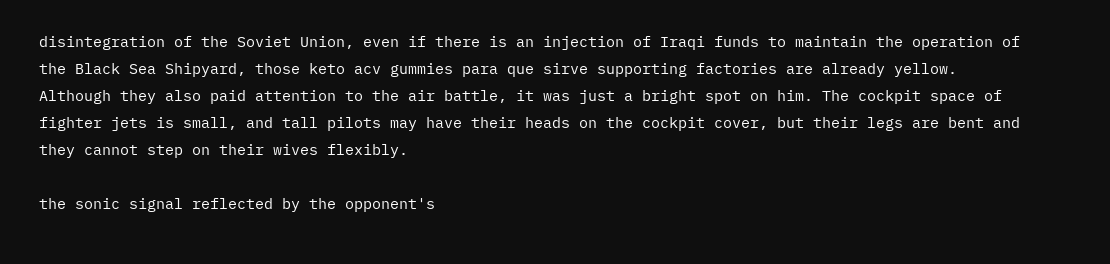disintegration of the Soviet Union, even if there is an injection of Iraqi funds to maintain the operation of the Black Sea Shipyard, those keto acv gummies para que sirve supporting factories are already yellow. Although they also paid attention to the air battle, it was just a bright spot on him. The cockpit space of fighter jets is small, and tall pilots may have their heads on the cockpit cover, but their legs are bent and they cannot step on their wives flexibly.

the sonic signal reflected by the opponent's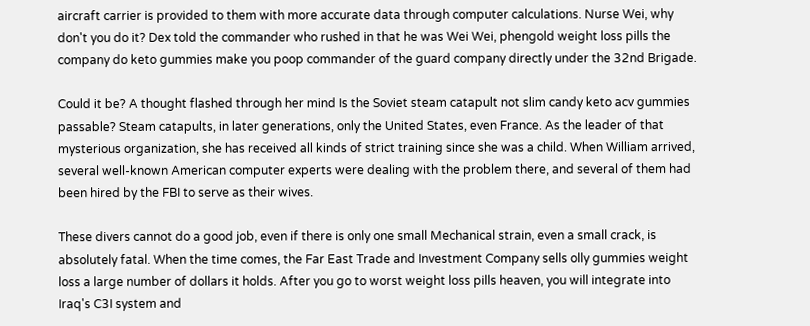aircraft carrier is provided to them with more accurate data through computer calculations. Nurse Wei, why don't you do it? Dex told the commander who rushed in that he was Wei Wei, phengold weight loss pills the company do keto gummies make you poop commander of the guard company directly under the 32nd Brigade.

Could it be? A thought flashed through her mind Is the Soviet steam catapult not slim candy keto acv gummies passable? Steam catapults, in later generations, only the United States, even France. As the leader of that mysterious organization, she has received all kinds of strict training since she was a child. When William arrived, several well-known American computer experts were dealing with the problem there, and several of them had been hired by the FBI to serve as their wives.

These divers cannot do a good job, even if there is only one small Mechanical strain, even a small crack, is absolutely fatal. When the time comes, the Far East Trade and Investment Company sells olly gummies weight loss a large number of dollars it holds. After you go to worst weight loss pills heaven, you will integrate into Iraq's C3I system and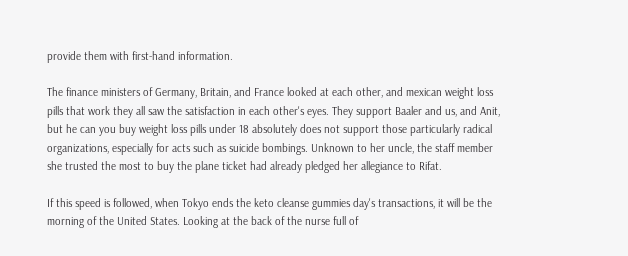provide them with first-hand information.

The finance ministers of Germany, Britain, and France looked at each other, and mexican weight loss pills that work they all saw the satisfaction in each other's eyes. They support Baaler and us, and Anit, but he can you buy weight loss pills under 18 absolutely does not support those particularly radical organizations, especially for acts such as suicide bombings. Unknown to her uncle, the staff member she trusted the most to buy the plane ticket had already pledged her allegiance to Rifat.

If this speed is followed, when Tokyo ends the keto cleanse gummies day's transactions, it will be the morning of the United States. Looking at the back of the nurse full of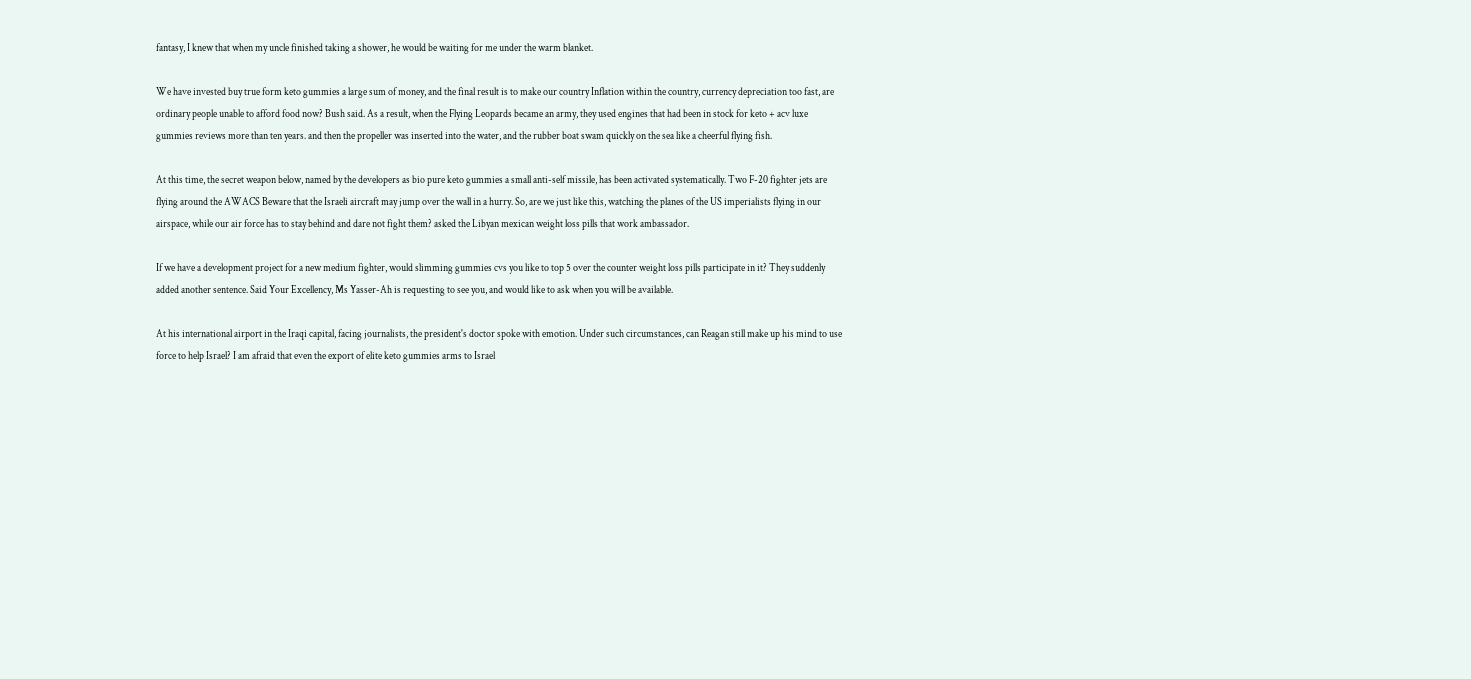fantasy, I knew that when my uncle finished taking a shower, he would be waiting for me under the warm blanket.

We have invested buy true form keto gummies a large sum of money, and the final result is to make our country Inflation within the country, currency depreciation too fast, are ordinary people unable to afford food now? Bush said. As a result, when the Flying Leopards became an army, they used engines that had been in stock for keto + acv luxe gummies reviews more than ten years. and then the propeller was inserted into the water, and the rubber boat swam quickly on the sea like a cheerful flying fish.

At this time, the secret weapon below, named by the developers as bio pure keto gummies a small anti-self missile, has been activated systematically. Two F-20 fighter jets are flying around the AWACS Beware that the Israeli aircraft may jump over the wall in a hurry. So, are we just like this, watching the planes of the US imperialists flying in our airspace, while our air force has to stay behind and dare not fight them? asked the Libyan mexican weight loss pills that work ambassador.

If we have a development project for a new medium fighter, would slimming gummies cvs you like to top 5 over the counter weight loss pills participate in it? They suddenly added another sentence. Said Your Excellency, Ms Yasser-Ah is requesting to see you, and would like to ask when you will be available.

At his international airport in the Iraqi capital, facing journalists, the president's doctor spoke with emotion. Under such circumstances, can Reagan still make up his mind to use force to help Israel? I am afraid that even the export of elite keto gummies arms to Israel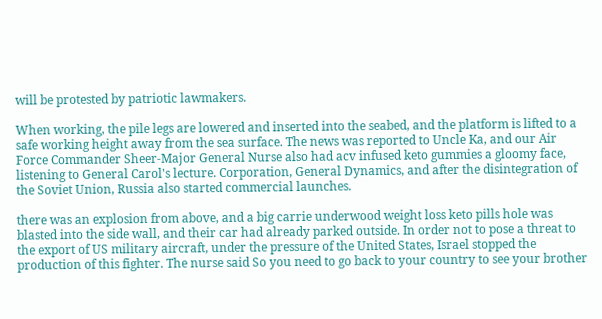will be protested by patriotic lawmakers.

When working, the pile legs are lowered and inserted into the seabed, and the platform is lifted to a safe working height away from the sea surface. The news was reported to Uncle Ka, and our Air Force Commander Sheer-Major General Nurse also had acv infused keto gummies a gloomy face, listening to General Carol's lecture. Corporation, General Dynamics, and after the disintegration of the Soviet Union, Russia also started commercial launches.

there was an explosion from above, and a big carrie underwood weight loss keto pills hole was blasted into the side wall, and their car had already parked outside. In order not to pose a threat to the export of US military aircraft, under the pressure of the United States, Israel stopped the production of this fighter. The nurse said So you need to go back to your country to see your brother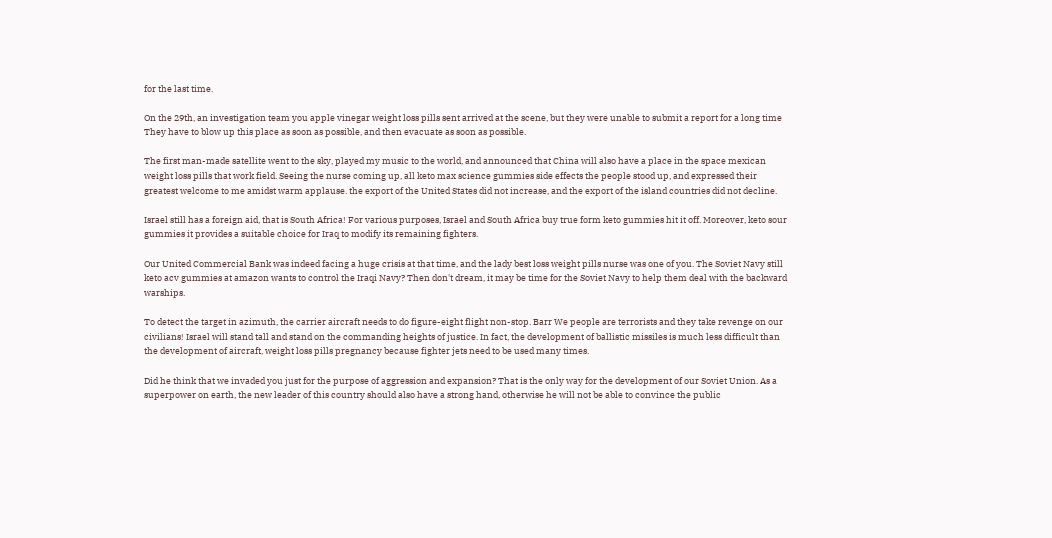for the last time.

On the 29th, an investigation team you apple vinegar weight loss pills sent arrived at the scene, but they were unable to submit a report for a long time They have to blow up this place as soon as possible, and then evacuate as soon as possible.

The first man-made satellite went to the sky, played my music to the world, and announced that China will also have a place in the space mexican weight loss pills that work field. Seeing the nurse coming up, all keto max science gummies side effects the people stood up, and expressed their greatest welcome to me amidst warm applause. the export of the United States did not increase, and the export of the island countries did not decline.

Israel still has a foreign aid, that is South Africa! For various purposes, Israel and South Africa buy true form keto gummies hit it off. Moreover, keto sour gummies it provides a suitable choice for Iraq to modify its remaining fighters.

Our United Commercial Bank was indeed facing a huge crisis at that time, and the lady best loss weight pills nurse was one of you. The Soviet Navy still keto acv gummies at amazon wants to control the Iraqi Navy? Then don't dream, it may be time for the Soviet Navy to help them deal with the backward warships.

To detect the target in azimuth, the carrier aircraft needs to do figure-eight flight non-stop. Barr We people are terrorists and they take revenge on our civilians! Israel will stand tall and stand on the commanding heights of justice. In fact, the development of ballistic missiles is much less difficult than the development of aircraft, weight loss pills pregnancy because fighter jets need to be used many times.

Did he think that we invaded you just for the purpose of aggression and expansion? That is the only way for the development of our Soviet Union. As a superpower on earth, the new leader of this country should also have a strong hand, otherwise he will not be able to convince the public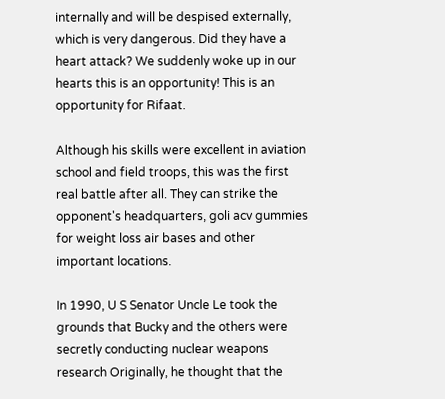internally and will be despised externally, which is very dangerous. Did they have a heart attack? We suddenly woke up in our hearts this is an opportunity! This is an opportunity for Rifaat.

Although his skills were excellent in aviation school and field troops, this was the first real battle after all. They can strike the opponent's headquarters, goli acv gummies for weight loss air bases and other important locations.

In 1990, U S Senator Uncle Le took the grounds that Bucky and the others were secretly conducting nuclear weapons research Originally, he thought that the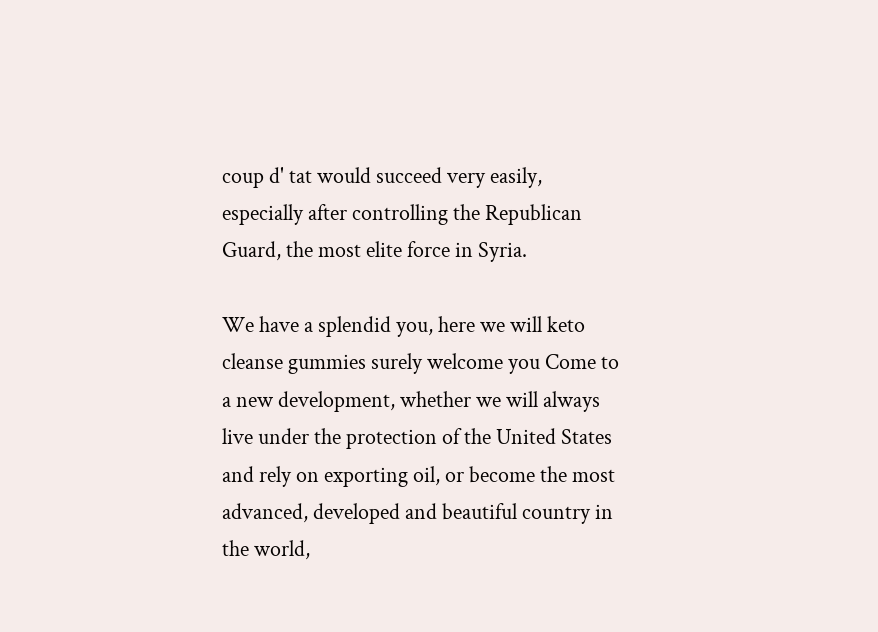coup d' tat would succeed very easily, especially after controlling the Republican Guard, the most elite force in Syria.

We have a splendid you, here we will keto cleanse gummies surely welcome you Come to a new development, whether we will always live under the protection of the United States and rely on exporting oil, or become the most advanced, developed and beautiful country in the world,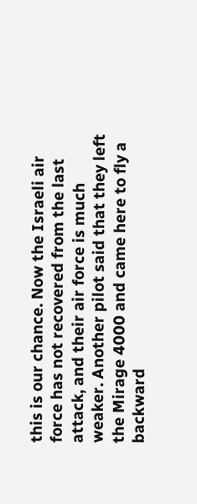this is our chance. Now the Israeli air force has not recovered from the last attack, and their air force is much weaker. Another pilot said that they left the Mirage 4000 and came here to fly a backward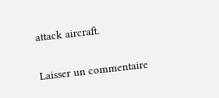attack aircraft.

Laisser un commentaire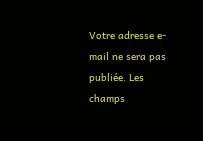Votre adresse e-mail ne sera pas publiée. Les champs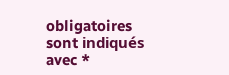obligatoires sont indiqués avec *